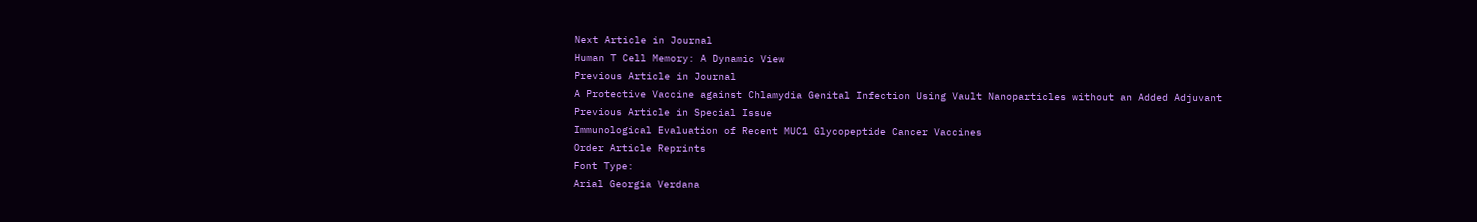Next Article in Journal
Human T Cell Memory: A Dynamic View
Previous Article in Journal
A Protective Vaccine against Chlamydia Genital Infection Using Vault Nanoparticles without an Added Adjuvant
Previous Article in Special Issue
Immunological Evaluation of Recent MUC1 Glycopeptide Cancer Vaccines
Order Article Reprints
Font Type:
Arial Georgia Verdana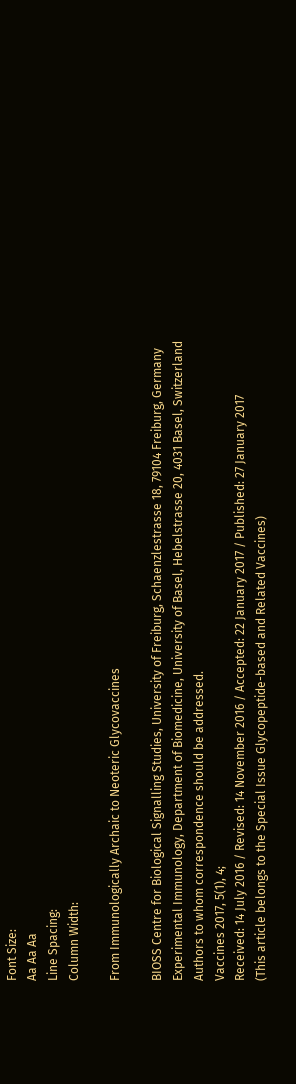Font Size:
Aa Aa Aa
Line Spacing:
Column Width:

From Immunologically Archaic to Neoteric Glycovaccines

BIOSS Centre for Biological Signalling Studies, University of Freiburg, Schaenzlestrasse 18, 79104 Freiburg, Germany
Experimental Immunology, Department of Biomedicine, University of Basel, Hebelstrasse 20, 4031 Basel, Switzerland
Authors to whom correspondence should be addressed.
Vaccines 2017, 5(1), 4;
Received: 14 July 2016 / Revised: 14 November 2016 / Accepted: 22 January 2017 / Published: 27 January 2017
(This article belongs to the Special Issue Glycopeptide-based and Related Vaccines)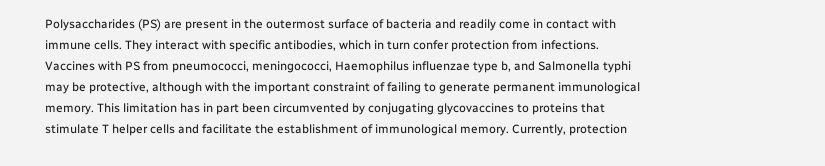Polysaccharides (PS) are present in the outermost surface of bacteria and readily come in contact with immune cells. They interact with specific antibodies, which in turn confer protection from infections. Vaccines with PS from pneumococci, meningococci, Haemophilus influenzae type b, and Salmonella typhi may be protective, although with the important constraint of failing to generate permanent immunological memory. This limitation has in part been circumvented by conjugating glycovaccines to proteins that stimulate T helper cells and facilitate the establishment of immunological memory. Currently, protection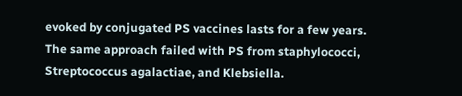evoked by conjugated PS vaccines lasts for a few years. The same approach failed with PS from staphylococci, Streptococcus agalactiae, and Klebsiella.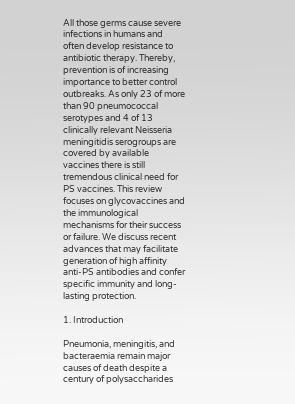All those germs cause severe infections in humans and often develop resistance to antibiotic therapy. Thereby, prevention is of increasing importance to better control outbreaks. As only 23 of more than 90 pneumococcal serotypes and 4 of 13 clinically relevant Neisseria meningitidis serogroups are covered by available vaccines there is still tremendous clinical need for PS vaccines. This review focuses on glycovaccines and the immunological mechanisms for their success or failure. We discuss recent advances that may facilitate generation of high affinity anti-PS antibodies and confer specific immunity and long-lasting protection.

1. Introduction

Pneumonia, meningitis, and bacteraemia remain major causes of death despite a century of polysaccharides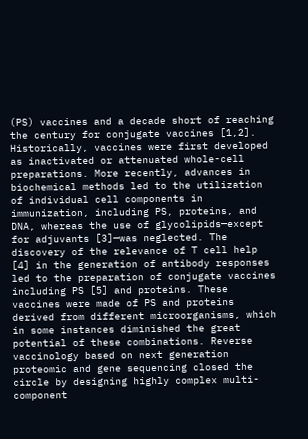(PS) vaccines and a decade short of reaching the century for conjugate vaccines [1,2]. Historically, vaccines were first developed as inactivated or attenuated whole-cell preparations. More recently, advances in biochemical methods led to the utilization of individual cell components in immunization, including PS, proteins, and DNA, whereas the use of glycolipids—except for adjuvants [3]—was neglected. The discovery of the relevance of T cell help [4] in the generation of antibody responses led to the preparation of conjugate vaccines including PS [5] and proteins. These vaccines were made of PS and proteins derived from different microorganisms, which in some instances diminished the great potential of these combinations. Reverse vaccinology based on next generation proteomic and gene sequencing closed the circle by designing highly complex multi-component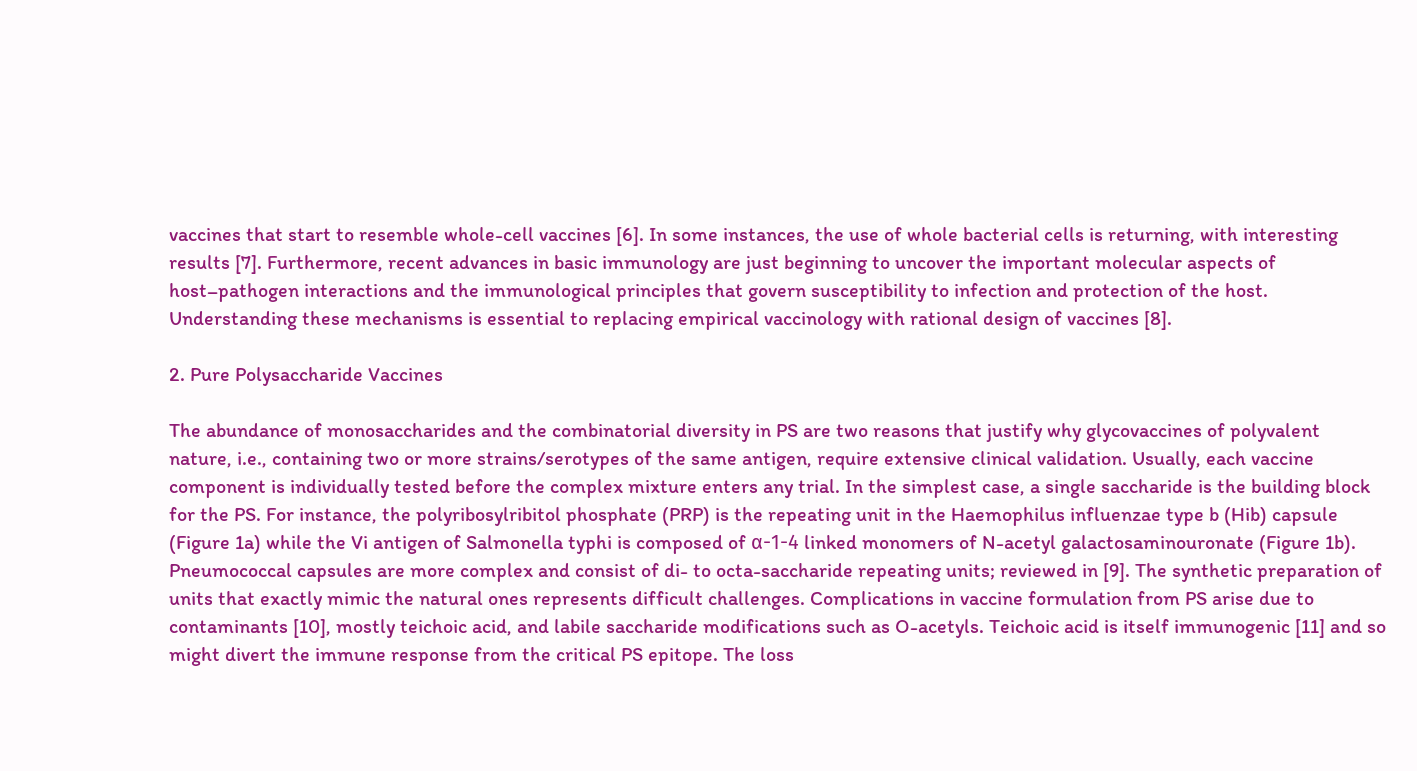vaccines that start to resemble whole-cell vaccines [6]. In some instances, the use of whole bacterial cells is returning, with interesting results [7]. Furthermore, recent advances in basic immunology are just beginning to uncover the important molecular aspects of host–pathogen interactions and the immunological principles that govern susceptibility to infection and protection of the host. Understanding these mechanisms is essential to replacing empirical vaccinology with rational design of vaccines [8].

2. Pure Polysaccharide Vaccines

The abundance of monosaccharides and the combinatorial diversity in PS are two reasons that justify why glycovaccines of polyvalent nature, i.e., containing two or more strains/serotypes of the same antigen, require extensive clinical validation. Usually, each vaccine component is individually tested before the complex mixture enters any trial. In the simplest case, a single saccharide is the building block for the PS. For instance, the polyribosylribitol phosphate (PRP) is the repeating unit in the Haemophilus influenzae type b (Hib) capsule (Figure 1a) while the Vi antigen of Salmonella typhi is composed of α-1-4 linked monomers of N-acetyl galactosaminouronate (Figure 1b). Pneumococcal capsules are more complex and consist of di- to octa-saccharide repeating units; reviewed in [9]. The synthetic preparation of units that exactly mimic the natural ones represents difficult challenges. Complications in vaccine formulation from PS arise due to contaminants [10], mostly teichoic acid, and labile saccharide modifications such as O-acetyls. Teichoic acid is itself immunogenic [11] and so might divert the immune response from the critical PS epitope. The loss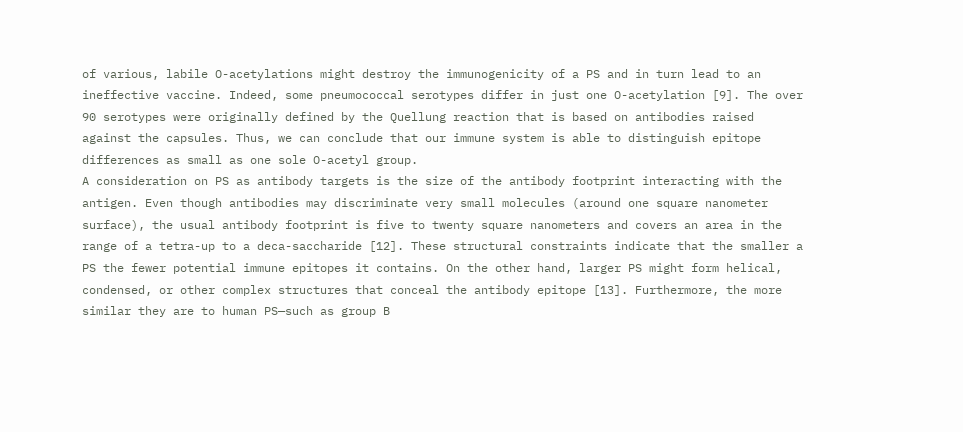of various, labile O-acetylations might destroy the immunogenicity of a PS and in turn lead to an ineffective vaccine. Indeed, some pneumococcal serotypes differ in just one O-acetylation [9]. The over 90 serotypes were originally defined by the Quellung reaction that is based on antibodies raised against the capsules. Thus, we can conclude that our immune system is able to distinguish epitope differences as small as one sole O-acetyl group.
A consideration on PS as antibody targets is the size of the antibody footprint interacting with the antigen. Even though antibodies may discriminate very small molecules (around one square nanometer surface), the usual antibody footprint is five to twenty square nanometers and covers an area in the range of a tetra-up to a deca-saccharide [12]. These structural constraints indicate that the smaller a PS the fewer potential immune epitopes it contains. On the other hand, larger PS might form helical, condensed, or other complex structures that conceal the antibody epitope [13]. Furthermore, the more similar they are to human PS—such as group B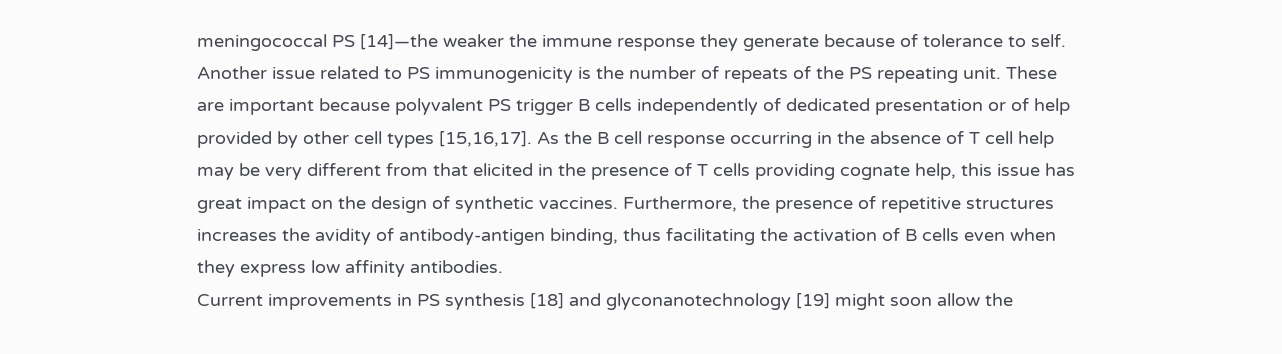meningococcal PS [14]—the weaker the immune response they generate because of tolerance to self.
Another issue related to PS immunogenicity is the number of repeats of the PS repeating unit. These are important because polyvalent PS trigger B cells independently of dedicated presentation or of help provided by other cell types [15,16,17]. As the B cell response occurring in the absence of T cell help may be very different from that elicited in the presence of T cells providing cognate help, this issue has great impact on the design of synthetic vaccines. Furthermore, the presence of repetitive structures increases the avidity of antibody-antigen binding, thus facilitating the activation of B cells even when they express low affinity antibodies.
Current improvements in PS synthesis [18] and glyconanotechnology [19] might soon allow the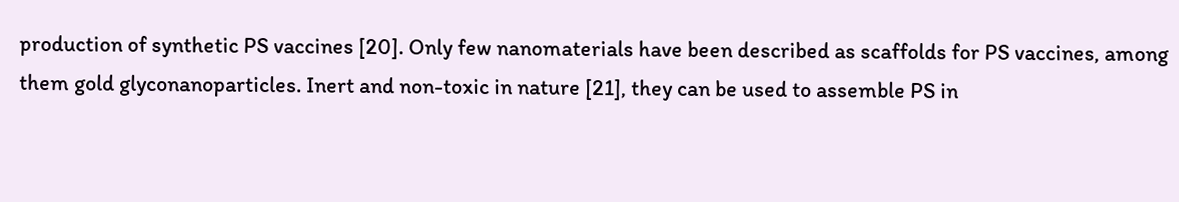production of synthetic PS vaccines [20]. Only few nanomaterials have been described as scaffolds for PS vaccines, among them gold glyconanoparticles. Inert and non-toxic in nature [21], they can be used to assemble PS in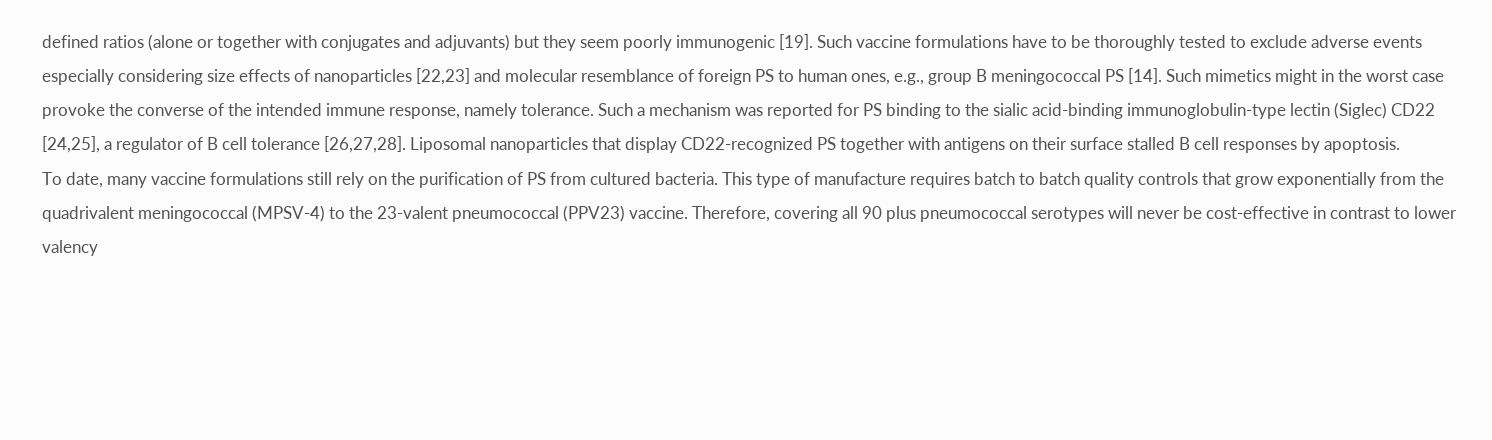defined ratios (alone or together with conjugates and adjuvants) but they seem poorly immunogenic [19]. Such vaccine formulations have to be thoroughly tested to exclude adverse events especially considering size effects of nanoparticles [22,23] and molecular resemblance of foreign PS to human ones, e.g., group B meningococcal PS [14]. Such mimetics might in the worst case provoke the converse of the intended immune response, namely tolerance. Such a mechanism was reported for PS binding to the sialic acid-binding immunoglobulin-type lectin (Siglec) CD22 [24,25], a regulator of B cell tolerance [26,27,28]. Liposomal nanoparticles that display CD22-recognized PS together with antigens on their surface stalled B cell responses by apoptosis.
To date, many vaccine formulations still rely on the purification of PS from cultured bacteria. This type of manufacture requires batch to batch quality controls that grow exponentially from the quadrivalent meningococcal (MPSV-4) to the 23-valent pneumococcal (PPV23) vaccine. Therefore, covering all 90 plus pneumococcal serotypes will never be cost-effective in contrast to lower valency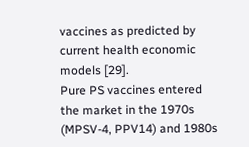vaccines as predicted by current health economic models [29].
Pure PS vaccines entered the market in the 1970s (MPSV-4, PPV14) and 1980s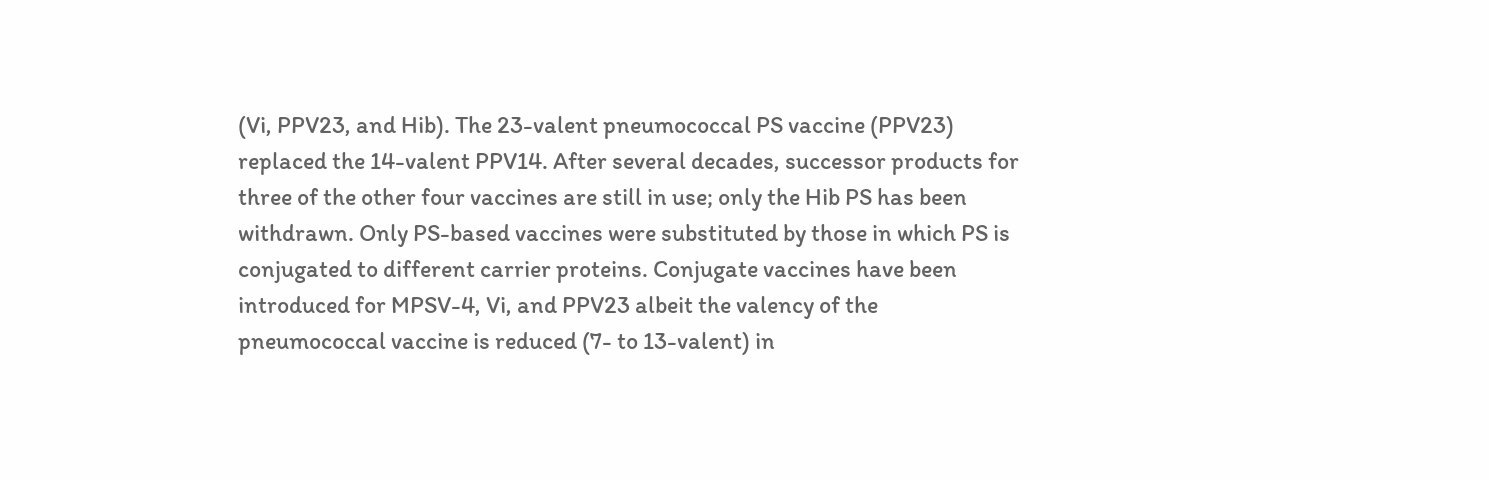(Vi, PPV23, and Hib). The 23-valent pneumococcal PS vaccine (PPV23) replaced the 14-valent PPV14. After several decades, successor products for three of the other four vaccines are still in use; only the Hib PS has been withdrawn. Only PS-based vaccines were substituted by those in which PS is conjugated to different carrier proteins. Conjugate vaccines have been introduced for MPSV-4, Vi, and PPV23 albeit the valency of the pneumococcal vaccine is reduced (7- to 13-valent) in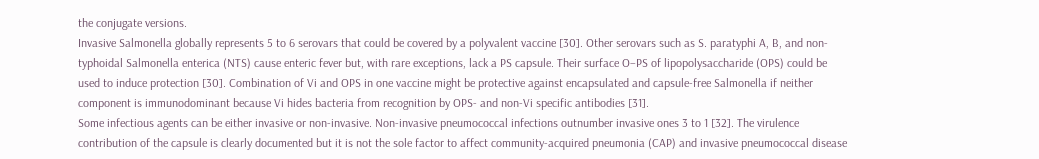the conjugate versions.
Invasive Salmonella globally represents 5 to 6 serovars that could be covered by a polyvalent vaccine [30]. Other serovars such as S. paratyphi A, B, and non-typhoidal Salmonella enterica (NTS) cause enteric fever but, with rare exceptions, lack a PS capsule. Their surface O–PS of lipopolysaccharide (OPS) could be used to induce protection [30]. Combination of Vi and OPS in one vaccine might be protective against encapsulated and capsule-free Salmonella if neither component is immunodominant because Vi hides bacteria from recognition by OPS- and non-Vi specific antibodies [31].
Some infectious agents can be either invasive or non-invasive. Non-invasive pneumococcal infections outnumber invasive ones 3 to 1 [32]. The virulence contribution of the capsule is clearly documented but it is not the sole factor to affect community-acquired pneumonia (CAP) and invasive pneumococcal disease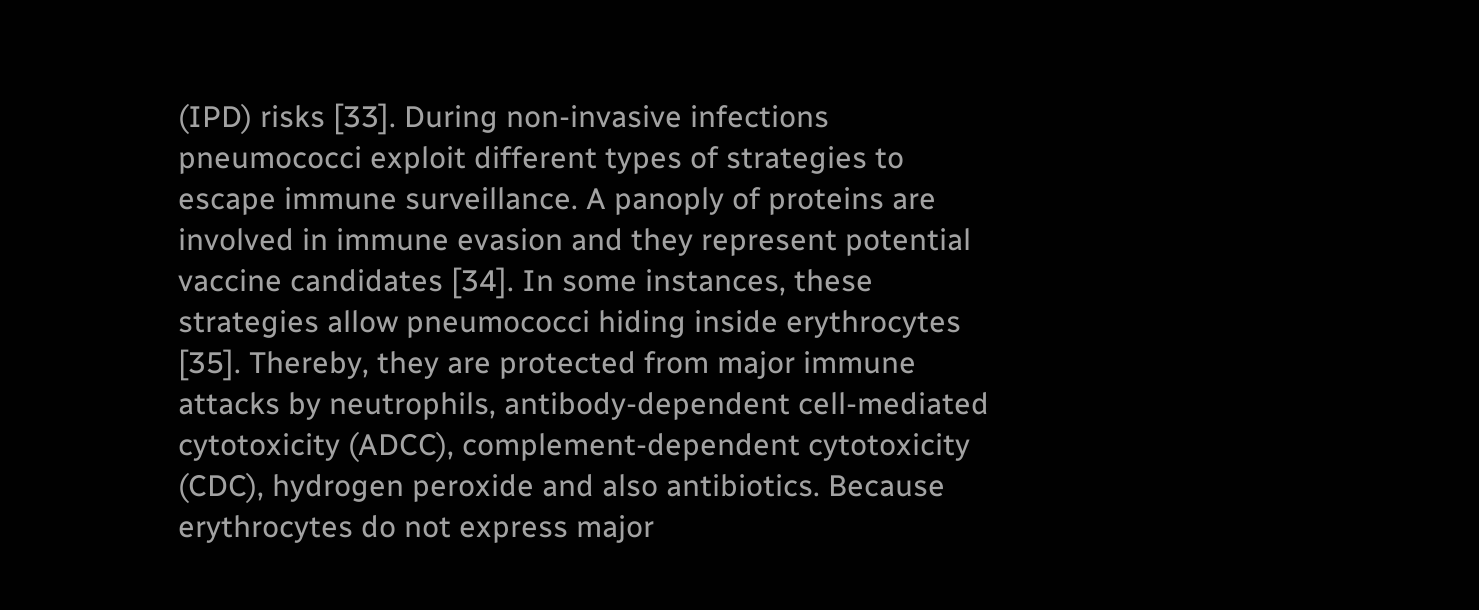(IPD) risks [33]. During non-invasive infections pneumococci exploit different types of strategies to escape immune surveillance. A panoply of proteins are involved in immune evasion and they represent potential vaccine candidates [34]. In some instances, these strategies allow pneumococci hiding inside erythrocytes [35]. Thereby, they are protected from major immune attacks by neutrophils, antibody-dependent cell-mediated cytotoxicity (ADCC), complement-dependent cytotoxicity (CDC), hydrogen peroxide and also antibiotics. Because erythrocytes do not express major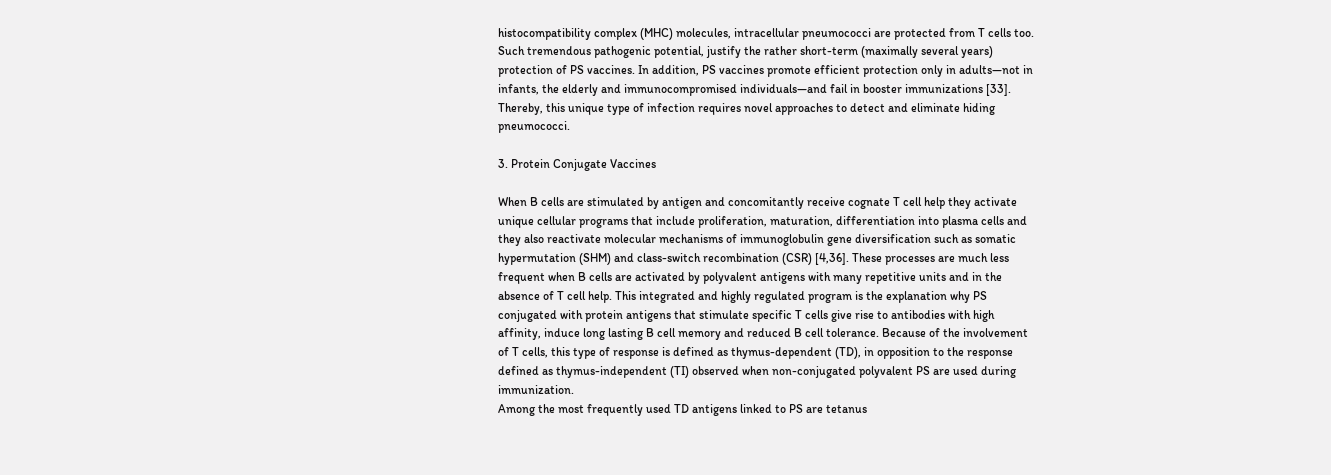histocompatibility complex (MHC) molecules, intracellular pneumococci are protected from T cells too. Such tremendous pathogenic potential, justify the rather short-term (maximally several years) protection of PS vaccines. In addition, PS vaccines promote efficient protection only in adults—not in infants, the elderly and immunocompromised individuals—and fail in booster immunizations [33]. Thereby, this unique type of infection requires novel approaches to detect and eliminate hiding pneumococci.

3. Protein Conjugate Vaccines

When B cells are stimulated by antigen and concomitantly receive cognate T cell help they activate unique cellular programs that include proliferation, maturation, differentiation into plasma cells and they also reactivate molecular mechanisms of immunoglobulin gene diversification such as somatic hypermutation (SHM) and class-switch recombination (CSR) [4,36]. These processes are much less frequent when B cells are activated by polyvalent antigens with many repetitive units and in the absence of T cell help. This integrated and highly regulated program is the explanation why PS conjugated with protein antigens that stimulate specific T cells give rise to antibodies with high affinity, induce long lasting B cell memory and reduced B cell tolerance. Because of the involvement of T cells, this type of response is defined as thymus-dependent (TD), in opposition to the response defined as thymus-independent (TI) observed when non-conjugated polyvalent PS are used during immunization.
Among the most frequently used TD antigens linked to PS are tetanus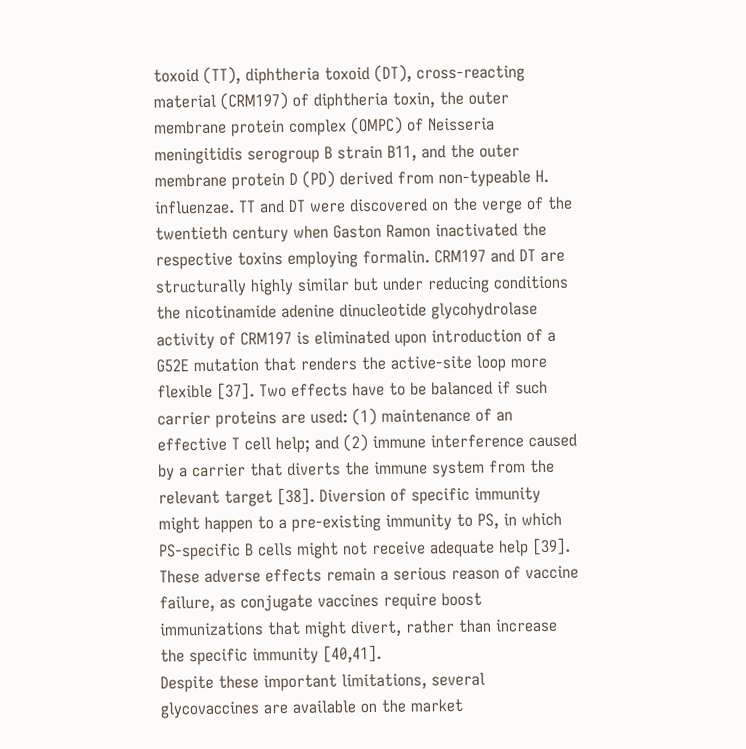toxoid (TT), diphtheria toxoid (DT), cross-reacting material (CRM197) of diphtheria toxin, the outer membrane protein complex (OMPC) of Neisseria meningitidis serogroup B strain B11, and the outer membrane protein D (PD) derived from non-typeable H. influenzae. TT and DT were discovered on the verge of the twentieth century when Gaston Ramon inactivated the respective toxins employing formalin. CRM197 and DT are structurally highly similar but under reducing conditions the nicotinamide adenine dinucleotide glycohydrolase activity of CRM197 is eliminated upon introduction of a G52E mutation that renders the active-site loop more flexible [37]. Two effects have to be balanced if such carrier proteins are used: (1) maintenance of an effective T cell help; and (2) immune interference caused by a carrier that diverts the immune system from the relevant target [38]. Diversion of specific immunity might happen to a pre-existing immunity to PS, in which PS-specific B cells might not receive adequate help [39]. These adverse effects remain a serious reason of vaccine failure, as conjugate vaccines require boost immunizations that might divert, rather than increase the specific immunity [40,41].
Despite these important limitations, several glycovaccines are available on the market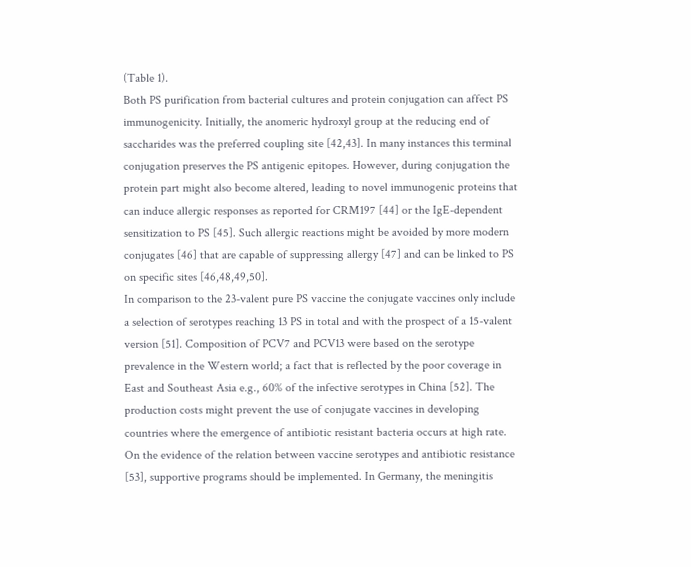(Table 1).
Both PS purification from bacterial cultures and protein conjugation can affect PS immunogenicity. Initially, the anomeric hydroxyl group at the reducing end of saccharides was the preferred coupling site [42,43]. In many instances this terminal conjugation preserves the PS antigenic epitopes. However, during conjugation the protein part might also become altered, leading to novel immunogenic proteins that can induce allergic responses as reported for CRM197 [44] or the IgE-dependent sensitization to PS [45]. Such allergic reactions might be avoided by more modern conjugates [46] that are capable of suppressing allergy [47] and can be linked to PS on specific sites [46,48,49,50].
In comparison to the 23-valent pure PS vaccine the conjugate vaccines only include a selection of serotypes reaching 13 PS in total and with the prospect of a 15-valent version [51]. Composition of PCV7 and PCV13 were based on the serotype prevalence in the Western world; a fact that is reflected by the poor coverage in East and Southeast Asia e.g., 60% of the infective serotypes in China [52]. The production costs might prevent the use of conjugate vaccines in developing countries where the emergence of antibiotic resistant bacteria occurs at high rate. On the evidence of the relation between vaccine serotypes and antibiotic resistance [53], supportive programs should be implemented. In Germany, the meningitis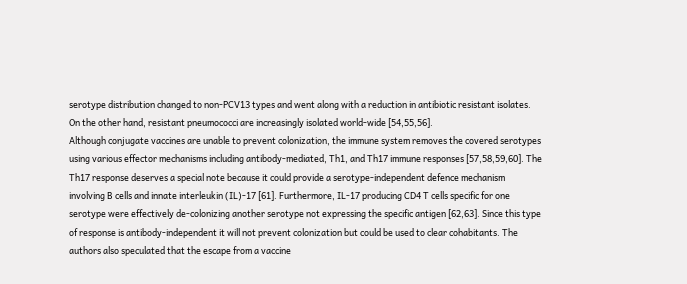serotype distribution changed to non-PCV13 types and went along with a reduction in antibiotic resistant isolates. On the other hand, resistant pneumococci are increasingly isolated world-wide [54,55,56].
Although conjugate vaccines are unable to prevent colonization, the immune system removes the covered serotypes using various effector mechanisms including antibody-mediated, Th1, and Th17 immune responses [57,58,59,60]. The Th17 response deserves a special note because it could provide a serotype-independent defence mechanism involving B cells and innate interleukin (IL)-17 [61]. Furthermore, IL-17 producing CD4 T cells specific for one serotype were effectively de-colonizing another serotype not expressing the specific antigen [62,63]. Since this type of response is antibody-independent it will not prevent colonization but could be used to clear cohabitants. The authors also speculated that the escape from a vaccine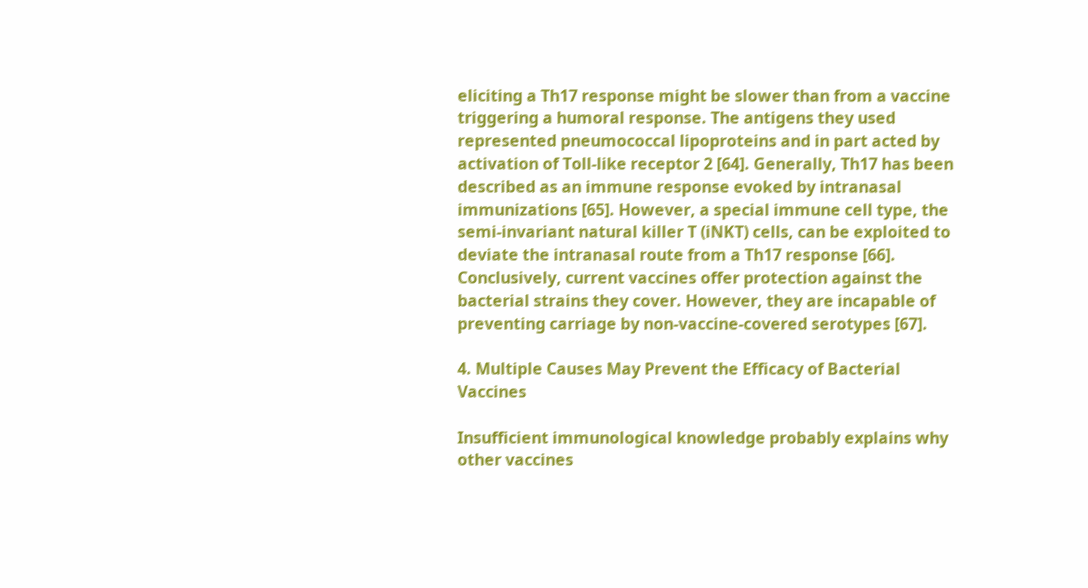eliciting a Th17 response might be slower than from a vaccine triggering a humoral response. The antigens they used represented pneumococcal lipoproteins and in part acted by activation of Toll-like receptor 2 [64]. Generally, Th17 has been described as an immune response evoked by intranasal immunizations [65]. However, a special immune cell type, the semi-invariant natural killer T (iNKT) cells, can be exploited to deviate the intranasal route from a Th17 response [66].
Conclusively, current vaccines offer protection against the bacterial strains they cover. However, they are incapable of preventing carriage by non-vaccine-covered serotypes [67].

4. Multiple Causes May Prevent the Efficacy of Bacterial Vaccines

Insufficient immunological knowledge probably explains why other vaccines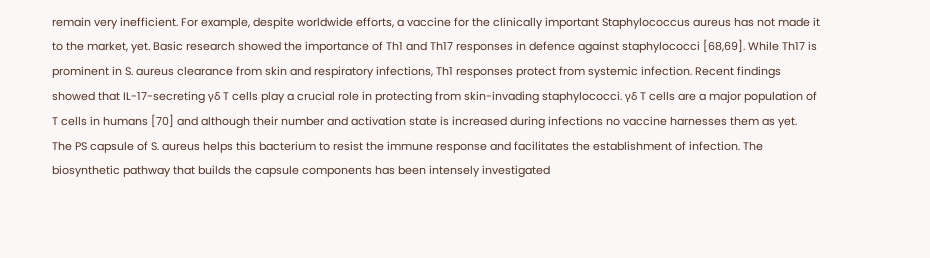remain very inefficient. For example, despite worldwide efforts, a vaccine for the clinically important Staphylococcus aureus has not made it to the market, yet. Basic research showed the importance of Th1 and Th17 responses in defence against staphylococci [68,69]. While Th17 is prominent in S. aureus clearance from skin and respiratory infections, Th1 responses protect from systemic infection. Recent findings showed that IL-17-secreting γδ T cells play a crucial role in protecting from skin-invading staphylococci. γδ T cells are a major population of T cells in humans [70] and although their number and activation state is increased during infections no vaccine harnesses them as yet.
The PS capsule of S. aureus helps this bacterium to resist the immune response and facilitates the establishment of infection. The biosynthetic pathway that builds the capsule components has been intensely investigated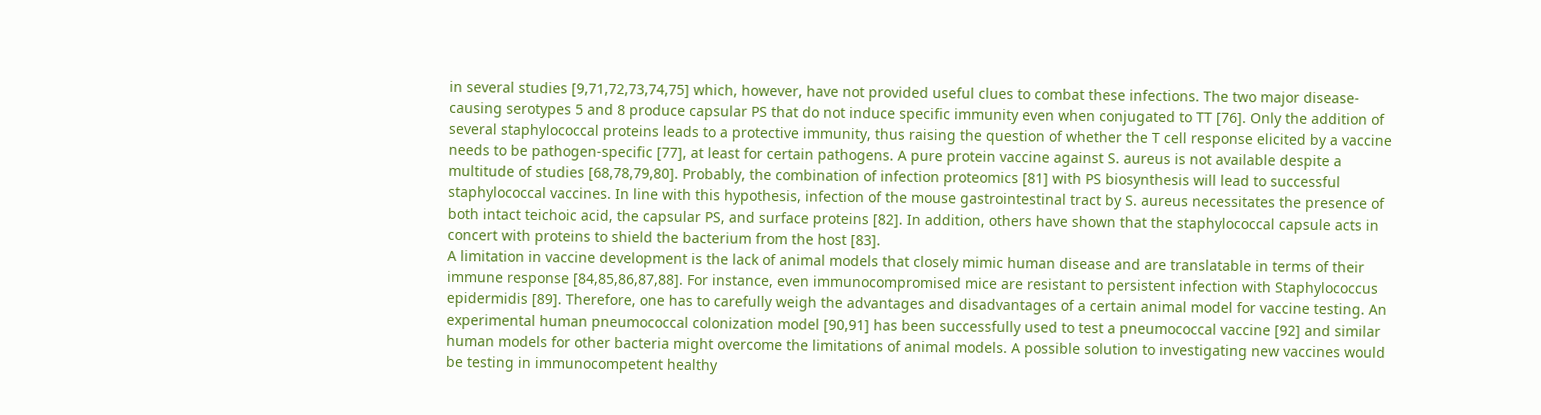in several studies [9,71,72,73,74,75] which, however, have not provided useful clues to combat these infections. The two major disease-causing serotypes 5 and 8 produce capsular PS that do not induce specific immunity even when conjugated to TT [76]. Only the addition of several staphylococcal proteins leads to a protective immunity, thus raising the question of whether the T cell response elicited by a vaccine needs to be pathogen-specific [77], at least for certain pathogens. A pure protein vaccine against S. aureus is not available despite a multitude of studies [68,78,79,80]. Probably, the combination of infection proteomics [81] with PS biosynthesis will lead to successful staphylococcal vaccines. In line with this hypothesis, infection of the mouse gastrointestinal tract by S. aureus necessitates the presence of both intact teichoic acid, the capsular PS, and surface proteins [82]. In addition, others have shown that the staphylococcal capsule acts in concert with proteins to shield the bacterium from the host [83].
A limitation in vaccine development is the lack of animal models that closely mimic human disease and are translatable in terms of their immune response [84,85,86,87,88]. For instance, even immunocompromised mice are resistant to persistent infection with Staphylococcus epidermidis [89]. Therefore, one has to carefully weigh the advantages and disadvantages of a certain animal model for vaccine testing. An experimental human pneumococcal colonization model [90,91] has been successfully used to test a pneumococcal vaccine [92] and similar human models for other bacteria might overcome the limitations of animal models. A possible solution to investigating new vaccines would be testing in immunocompetent healthy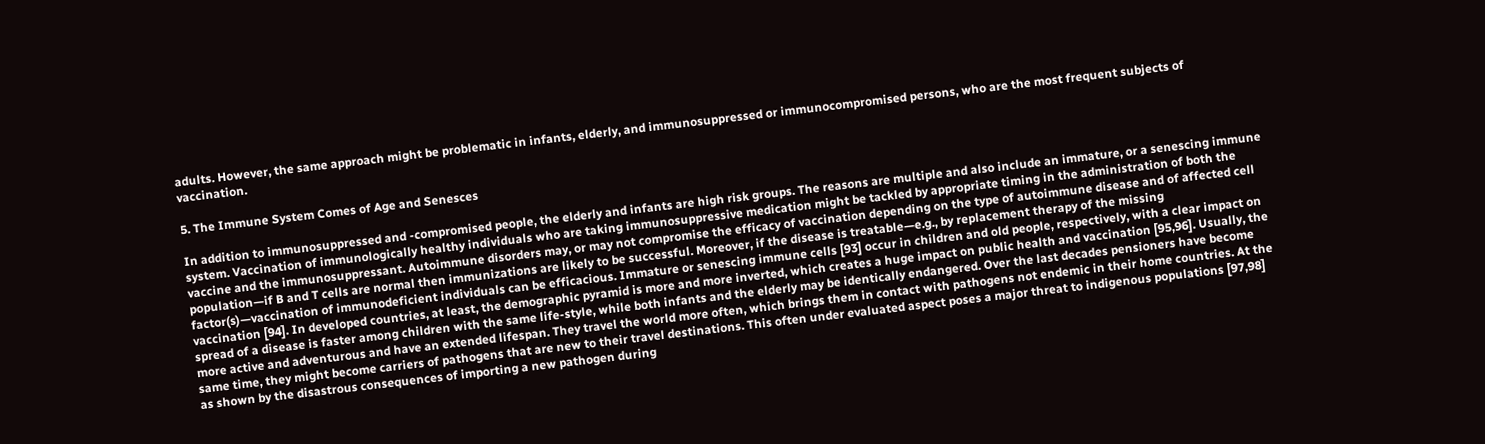adults. However, the same approach might be problematic in infants, elderly, and immunosuppressed or immunocompromised persons, who are the most frequent subjects of vaccination.

5. The Immune System Comes of Age and Senesces

In addition to immunosuppressed and -compromised people, the elderly and infants are high risk groups. The reasons are multiple and also include an immature, or a senescing immune system. Vaccination of immunologically healthy individuals who are taking immunosuppressive medication might be tackled by appropriate timing in the administration of both the vaccine and the immunosuppressant. Autoimmune disorders may, or may not compromise the efficacy of vaccination depending on the type of autoimmune disease and of affected cell population—if B and T cells are normal then immunizations are likely to be successful. Moreover, if the disease is treatable—e.g., by replacement therapy of the missing factor(s)—vaccination of immunodeficient individuals can be efficacious. Immature or senescing immune cells [93] occur in children and old people, respectively, with a clear impact on vaccination [94]. In developed countries, at least, the demographic pyramid is more and more inverted, which creates a huge impact on public health and vaccination [95,96]. Usually, the spread of a disease is faster among children with the same life-style, while both infants and the elderly may be identically endangered. Over the last decades pensioners have become more active and adventurous and have an extended lifespan. They travel the world more often, which brings them in contact with pathogens not endemic in their home countries. At the same time, they might become carriers of pathogens that are new to their travel destinations. This often under evaluated aspect poses a major threat to indigenous populations [97,98] as shown by the disastrous consequences of importing a new pathogen during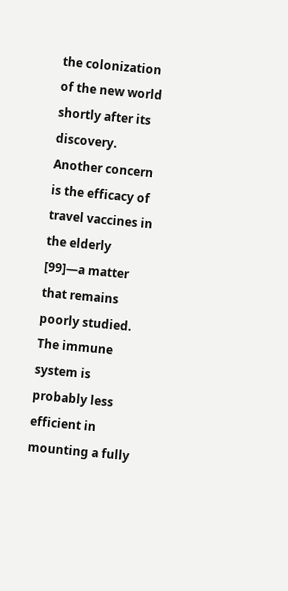the colonization of the new world shortly after its discovery. Another concern is the efficacy of travel vaccines in the elderly [99]—a matter that remains poorly studied. The immune system is probably less efficient in mounting a fully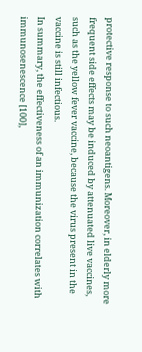protective response to such neoantigens. Moreover, in elderly more frequent side effects may be induced by attenuated live vaccines, such as the yellow fever vaccine, because the virus present in the vaccine is still infectious.
In summary, the effectiveness of an immunization correlates with immunosenescence [100],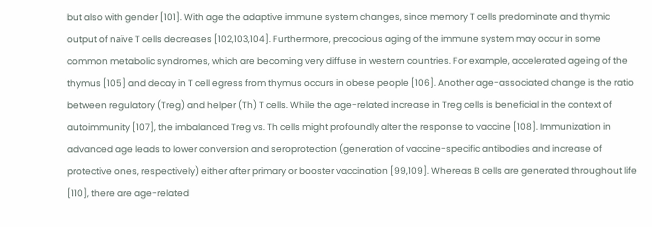but also with gender [101]. With age the adaptive immune system changes, since memory T cells predominate and thymic output of naïve T cells decreases [102,103,104]. Furthermore, precocious aging of the immune system may occur in some common metabolic syndromes, which are becoming very diffuse in western countries. For example, accelerated ageing of the thymus [105] and decay in T cell egress from thymus occurs in obese people [106]. Another age-associated change is the ratio between regulatory (Treg) and helper (Th) T cells. While the age-related increase in Treg cells is beneficial in the context of autoimmunity [107], the imbalanced Treg vs. Th cells might profoundly alter the response to vaccine [108]. Immunization in advanced age leads to lower conversion and seroprotection (generation of vaccine-specific antibodies and increase of protective ones, respectively) either after primary or booster vaccination [99,109]. Whereas B cells are generated throughout life [110], there are age-related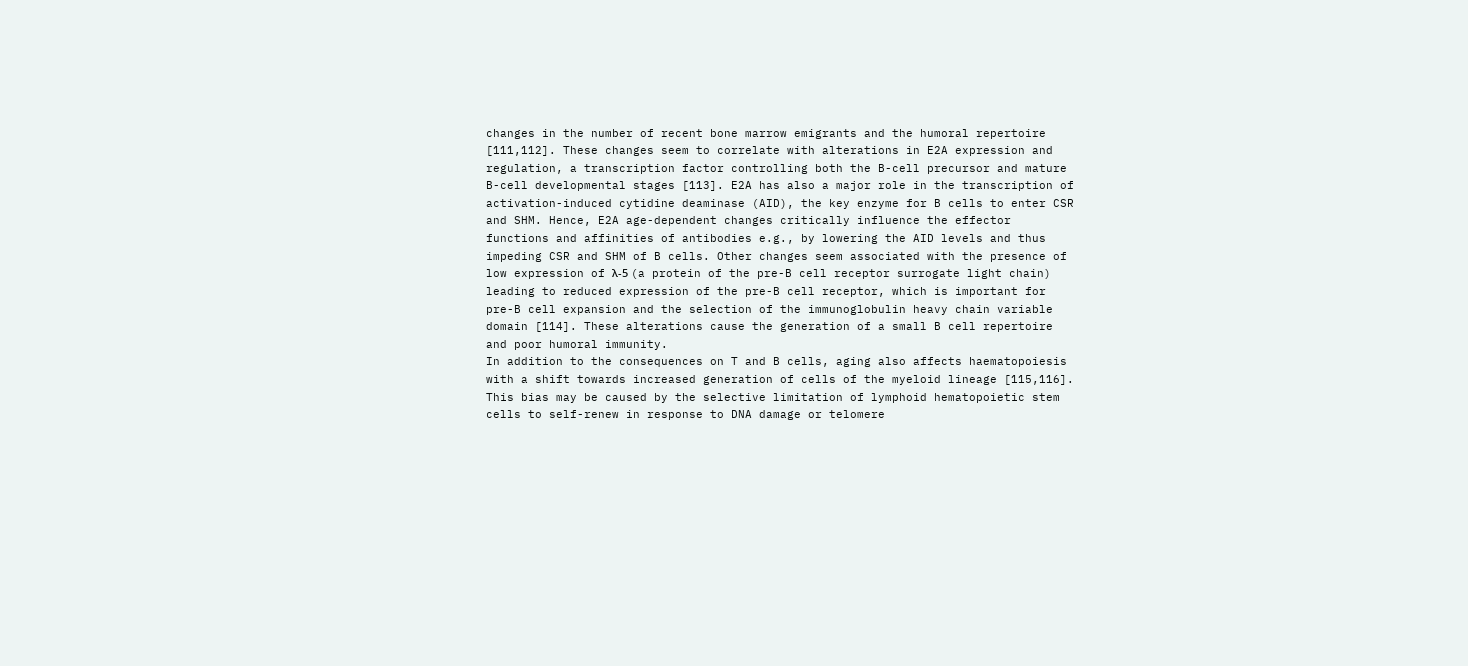changes in the number of recent bone marrow emigrants and the humoral repertoire [111,112]. These changes seem to correlate with alterations in E2A expression and regulation, a transcription factor controlling both the B-cell precursor and mature B-cell developmental stages [113]. E2A has also a major role in the transcription of activation-induced cytidine deaminase (AID), the key enzyme for B cells to enter CSR and SHM. Hence, E2A age-dependent changes critically influence the effector functions and affinities of antibodies e.g., by lowering the AID levels and thus impeding CSR and SHM of B cells. Other changes seem associated with the presence of low expression of λ-5 (a protein of the pre-B cell receptor surrogate light chain) leading to reduced expression of the pre-B cell receptor, which is important for pre-B cell expansion and the selection of the immunoglobulin heavy chain variable domain [114]. These alterations cause the generation of a small B cell repertoire and poor humoral immunity.
In addition to the consequences on T and B cells, aging also affects haematopoiesis with a shift towards increased generation of cells of the myeloid lineage [115,116]. This bias may be caused by the selective limitation of lymphoid hematopoietic stem cells to self-renew in response to DNA damage or telomere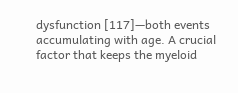dysfunction [117]—both events accumulating with age. A crucial factor that keeps the myeloid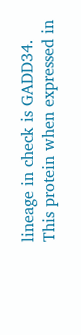lineage in check is GADD34. This protein when expressed in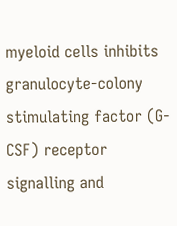myeloid cells inhibits granulocyte-colony stimulating factor (G-CSF) receptor signalling and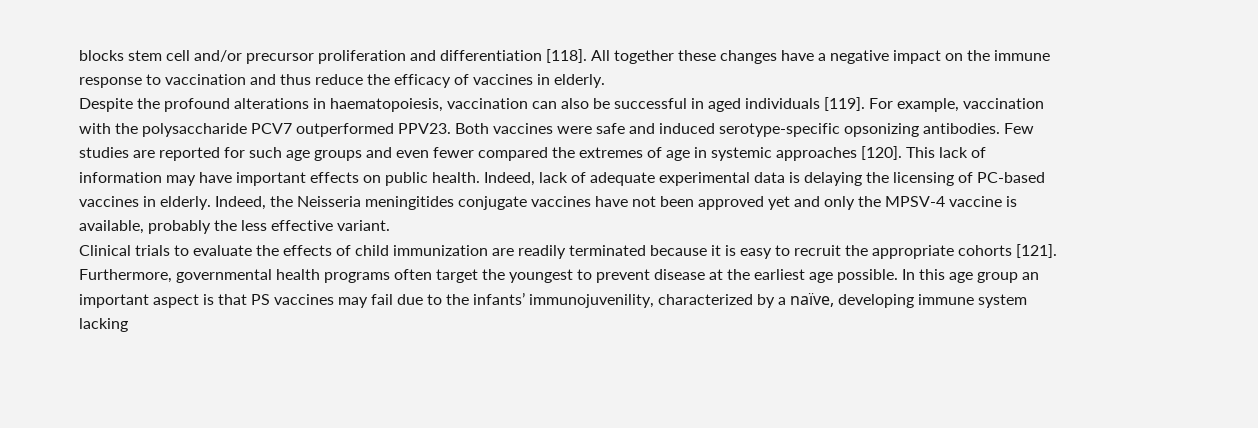blocks stem cell and/or precursor proliferation and differentiation [118]. All together these changes have a negative impact on the immune response to vaccination and thus reduce the efficacy of vaccines in elderly.
Despite the profound alterations in haematopoiesis, vaccination can also be successful in aged individuals [119]. For example, vaccination with the polysaccharide PCV7 outperformed PPV23. Both vaccines were safe and induced serotype-specific opsonizing antibodies. Few studies are reported for such age groups and even fewer compared the extremes of age in systemic approaches [120]. This lack of information may have important effects on public health. Indeed, lack of adequate experimental data is delaying the licensing of PC-based vaccines in elderly. Indeed, the Neisseria meningitides conjugate vaccines have not been approved yet and only the MPSV-4 vaccine is available, probably the less effective variant.
Clinical trials to evaluate the effects of child immunization are readily terminated because it is easy to recruit the appropriate cohorts [121]. Furthermore, governmental health programs often target the youngest to prevent disease at the earliest age possible. In this age group an important aspect is that PS vaccines may fail due to the infants’ immunojuvenility, characterized by a naïve, developing immune system lacking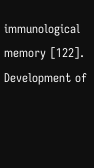immunological memory [122]. Development of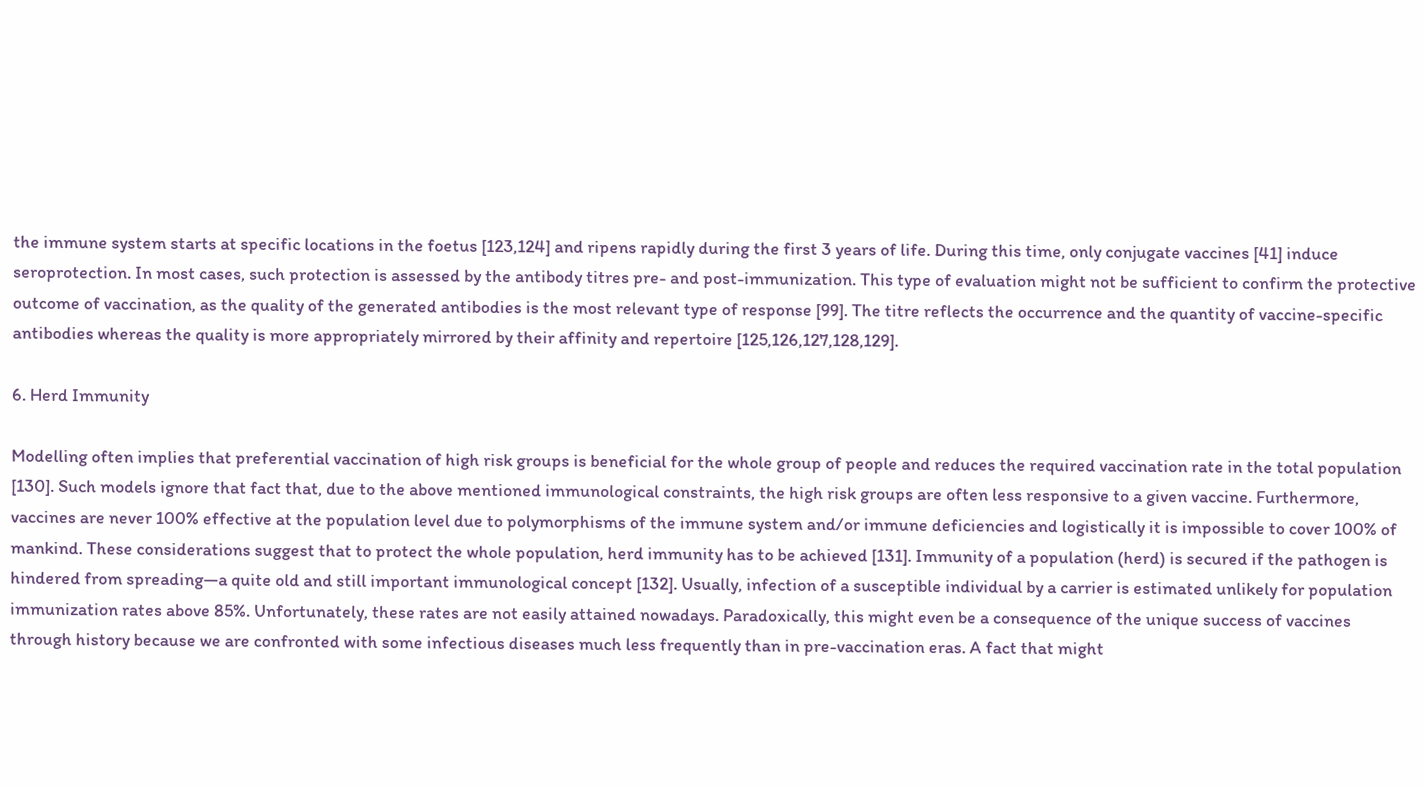the immune system starts at specific locations in the foetus [123,124] and ripens rapidly during the first 3 years of life. During this time, only conjugate vaccines [41] induce seroprotection. In most cases, such protection is assessed by the antibody titres pre- and post-immunization. This type of evaluation might not be sufficient to confirm the protective outcome of vaccination, as the quality of the generated antibodies is the most relevant type of response [99]. The titre reflects the occurrence and the quantity of vaccine-specific antibodies whereas the quality is more appropriately mirrored by their affinity and repertoire [125,126,127,128,129].

6. Herd Immunity

Modelling often implies that preferential vaccination of high risk groups is beneficial for the whole group of people and reduces the required vaccination rate in the total population [130]. Such models ignore that fact that, due to the above mentioned immunological constraints, the high risk groups are often less responsive to a given vaccine. Furthermore, vaccines are never 100% effective at the population level due to polymorphisms of the immune system and/or immune deficiencies and logistically it is impossible to cover 100% of mankind. These considerations suggest that to protect the whole population, herd immunity has to be achieved [131]. Immunity of a population (herd) is secured if the pathogen is hindered from spreading—a quite old and still important immunological concept [132]. Usually, infection of a susceptible individual by a carrier is estimated unlikely for population immunization rates above 85%. Unfortunately, these rates are not easily attained nowadays. Paradoxically, this might even be a consequence of the unique success of vaccines through history because we are confronted with some infectious diseases much less frequently than in pre-vaccination eras. A fact that might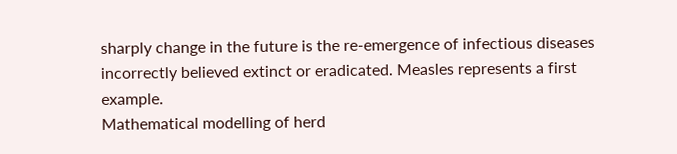sharply change in the future is the re-emergence of infectious diseases incorrectly believed extinct or eradicated. Measles represents a first example.
Mathematical modelling of herd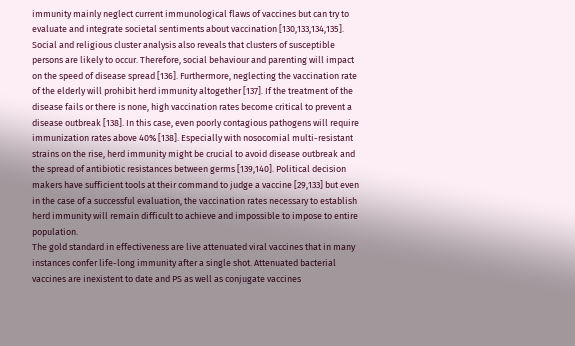immunity mainly neglect current immunological flaws of vaccines but can try to evaluate and integrate societal sentiments about vaccination [130,133,134,135]. Social and religious cluster analysis also reveals that clusters of susceptible persons are likely to occur. Therefore, social behaviour and parenting will impact on the speed of disease spread [136]. Furthermore, neglecting the vaccination rate of the elderly will prohibit herd immunity altogether [137]. If the treatment of the disease fails or there is none, high vaccination rates become critical to prevent a disease outbreak [138]. In this case, even poorly contagious pathogens will require immunization rates above 40% [138]. Especially with nosocomial multi-resistant strains on the rise, herd immunity might be crucial to avoid disease outbreak and the spread of antibiotic resistances between germs [139,140]. Political decision makers have sufficient tools at their command to judge a vaccine [29,133] but even in the case of a successful evaluation, the vaccination rates necessary to establish herd immunity will remain difficult to achieve and impossible to impose to entire population.
The gold standard in effectiveness are live attenuated viral vaccines that in many instances confer life-long immunity after a single shot. Attenuated bacterial vaccines are inexistent to date and PS as well as conjugate vaccines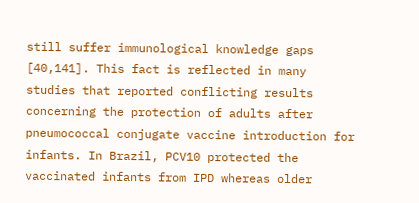still suffer immunological knowledge gaps [40,141]. This fact is reflected in many studies that reported conflicting results concerning the protection of adults after pneumococcal conjugate vaccine introduction for infants. In Brazil, PCV10 protected the vaccinated infants from IPD whereas older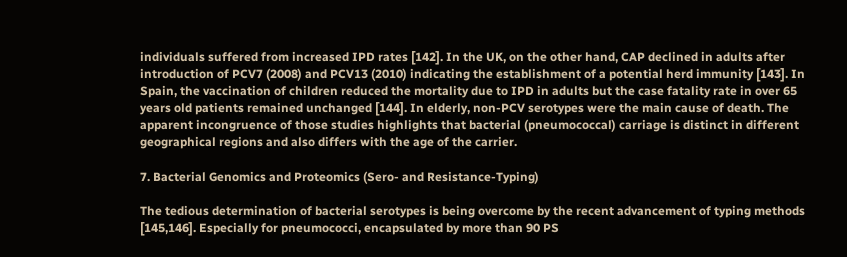individuals suffered from increased IPD rates [142]. In the UK, on the other hand, CAP declined in adults after introduction of PCV7 (2008) and PCV13 (2010) indicating the establishment of a potential herd immunity [143]. In Spain, the vaccination of children reduced the mortality due to IPD in adults but the case fatality rate in over 65 years old patients remained unchanged [144]. In elderly, non-PCV serotypes were the main cause of death. The apparent incongruence of those studies highlights that bacterial (pneumococcal) carriage is distinct in different geographical regions and also differs with the age of the carrier.

7. Bacterial Genomics and Proteomics (Sero- and Resistance-Typing)

The tedious determination of bacterial serotypes is being overcome by the recent advancement of typing methods [145,146]. Especially for pneumococci, encapsulated by more than 90 PS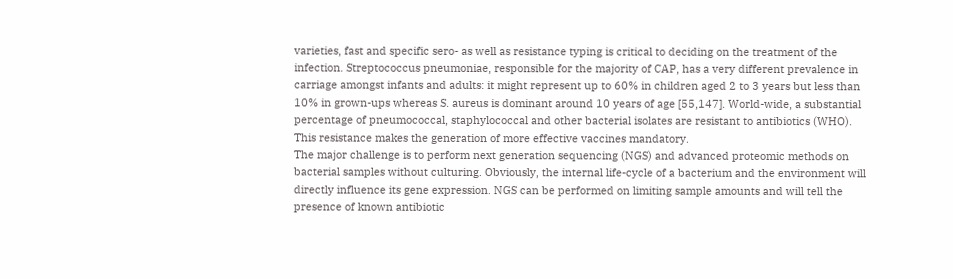varieties, fast and specific sero- as well as resistance typing is critical to deciding on the treatment of the infection. Streptococcus pneumoniae, responsible for the majority of CAP, has a very different prevalence in carriage amongst infants and adults: it might represent up to 60% in children aged 2 to 3 years but less than 10% in grown-ups whereas S. aureus is dominant around 10 years of age [55,147]. World-wide, a substantial percentage of pneumococcal, staphylococcal and other bacterial isolates are resistant to antibiotics (WHO). This resistance makes the generation of more effective vaccines mandatory.
The major challenge is to perform next generation sequencing (NGS) and advanced proteomic methods on bacterial samples without culturing. Obviously, the internal life-cycle of a bacterium and the environment will directly influence its gene expression. NGS can be performed on limiting sample amounts and will tell the presence of known antibiotic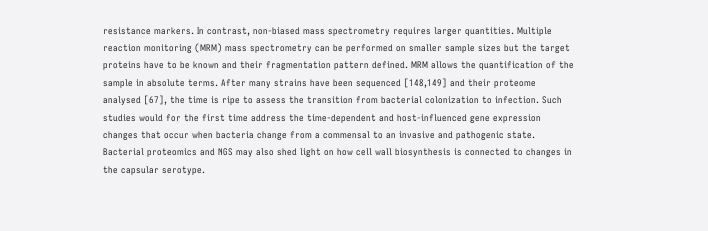resistance markers. In contrast, non-biased mass spectrometry requires larger quantities. Multiple reaction monitoring (MRM) mass spectrometry can be performed on smaller sample sizes but the target proteins have to be known and their fragmentation pattern defined. MRM allows the quantification of the sample in absolute terms. After many strains have been sequenced [148,149] and their proteome analysed [67], the time is ripe to assess the transition from bacterial colonization to infection. Such studies would for the first time address the time-dependent and host-influenced gene expression changes that occur when bacteria change from a commensal to an invasive and pathogenic state. Bacterial proteomics and NGS may also shed light on how cell wall biosynthesis is connected to changes in the capsular serotype.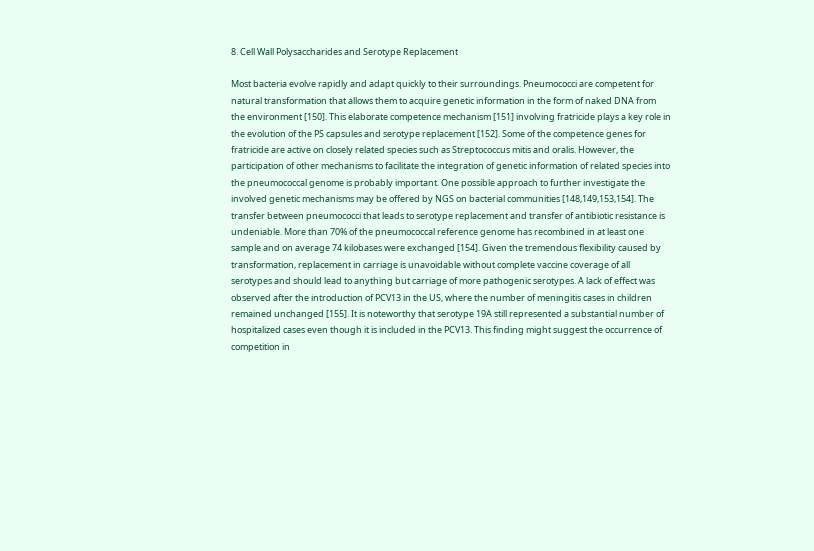8. Cell Wall Polysaccharides and Serotype Replacement

Most bacteria evolve rapidly and adapt quickly to their surroundings. Pneumococci are competent for natural transformation that allows them to acquire genetic information in the form of naked DNA from the environment [150]. This elaborate competence mechanism [151] involving fratricide plays a key role in the evolution of the PS capsules and serotype replacement [152]. Some of the competence genes for fratricide are active on closely related species such as Streptococcus mitis and oralis. However, the participation of other mechanisms to facilitate the integration of genetic information of related species into the pneumococcal genome is probably important. One possible approach to further investigate the involved genetic mechanisms may be offered by NGS on bacterial communities [148,149,153,154]. The transfer between pneumococci that leads to serotype replacement and transfer of antibiotic resistance is undeniable. More than 70% of the pneumococcal reference genome has recombined in at least one sample and on average 74 kilobases were exchanged [154]. Given the tremendous flexibility caused by transformation, replacement in carriage is unavoidable without complete vaccine coverage of all serotypes and should lead to anything but carriage of more pathogenic serotypes. A lack of effect was observed after the introduction of PCV13 in the US, where the number of meningitis cases in children remained unchanged [155]. It is noteworthy that serotype 19A still represented a substantial number of hospitalized cases even though it is included in the PCV13. This finding might suggest the occurrence of competition in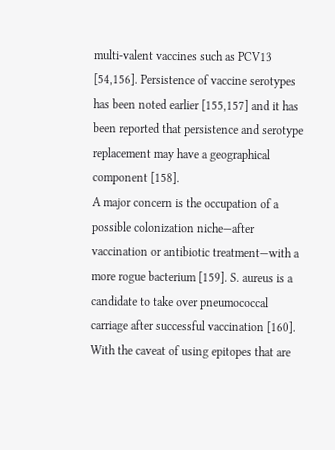multi-valent vaccines such as PCV13 [54,156]. Persistence of vaccine serotypes has been noted earlier [155,157] and it has been reported that persistence and serotype replacement may have a geographical component [158].
A major concern is the occupation of a possible colonization niche—after vaccination or antibiotic treatment—with a more rogue bacterium [159]. S. aureus is a candidate to take over pneumococcal carriage after successful vaccination [160]. With the caveat of using epitopes that are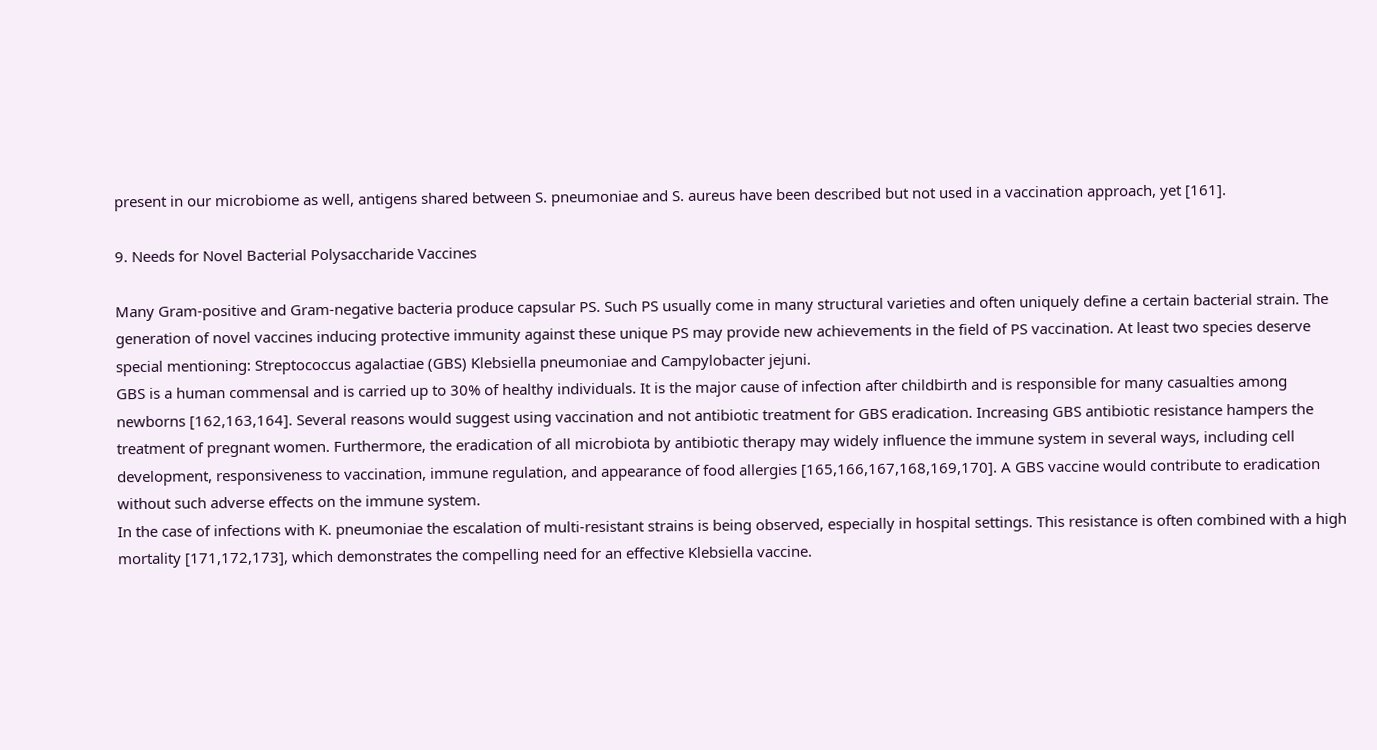present in our microbiome as well, antigens shared between S. pneumoniae and S. aureus have been described but not used in a vaccination approach, yet [161].

9. Needs for Novel Bacterial Polysaccharide Vaccines

Many Gram-positive and Gram-negative bacteria produce capsular PS. Such PS usually come in many structural varieties and often uniquely define a certain bacterial strain. The generation of novel vaccines inducing protective immunity against these unique PS may provide new achievements in the field of PS vaccination. At least two species deserve special mentioning: Streptococcus agalactiae (GBS) Klebsiella pneumoniae and Campylobacter jejuni.
GBS is a human commensal and is carried up to 30% of healthy individuals. It is the major cause of infection after childbirth and is responsible for many casualties among newborns [162,163,164]. Several reasons would suggest using vaccination and not antibiotic treatment for GBS eradication. Increasing GBS antibiotic resistance hampers the treatment of pregnant women. Furthermore, the eradication of all microbiota by antibiotic therapy may widely influence the immune system in several ways, including cell development, responsiveness to vaccination, immune regulation, and appearance of food allergies [165,166,167,168,169,170]. A GBS vaccine would contribute to eradication without such adverse effects on the immune system.
In the case of infections with K. pneumoniae the escalation of multi-resistant strains is being observed, especially in hospital settings. This resistance is often combined with a high mortality [171,172,173], which demonstrates the compelling need for an effective Klebsiella vaccine.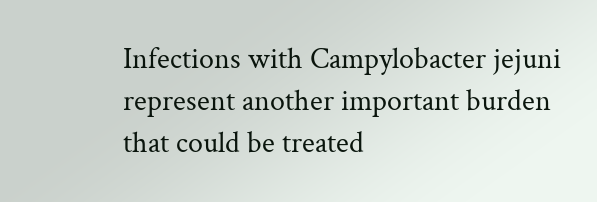Infections with Campylobacter jejuni represent another important burden that could be treated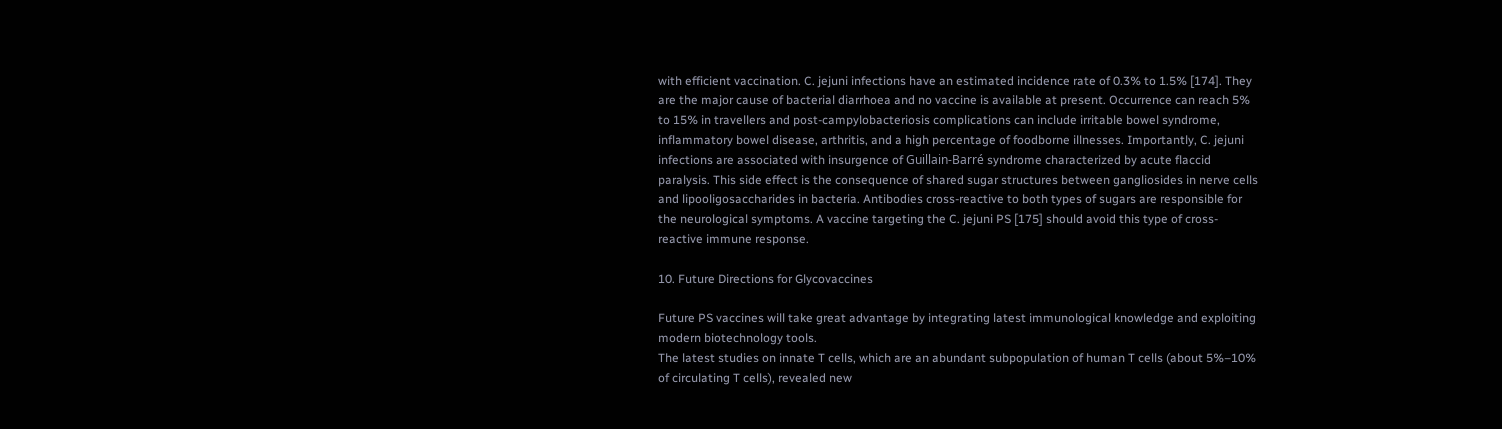with efficient vaccination. C. jejuni infections have an estimated incidence rate of 0.3% to 1.5% [174]. They are the major cause of bacterial diarrhoea and no vaccine is available at present. Occurrence can reach 5% to 15% in travellers and post-campylobacteriosis complications can include irritable bowel syndrome, inflammatory bowel disease, arthritis, and a high percentage of foodborne illnesses. Importantly, C. jejuni infections are associated with insurgence of Guillain-Barré syndrome characterized by acute flaccid paralysis. This side effect is the consequence of shared sugar structures between gangliosides in nerve cells and lipooligosaccharides in bacteria. Antibodies cross-reactive to both types of sugars are responsible for the neurological symptoms. A vaccine targeting the C. jejuni PS [175] should avoid this type of cross-reactive immune response.

10. Future Directions for Glycovaccines

Future PS vaccines will take great advantage by integrating latest immunological knowledge and exploiting modern biotechnology tools.
The latest studies on innate T cells, which are an abundant subpopulation of human T cells (about 5%–10% of circulating T cells), revealed new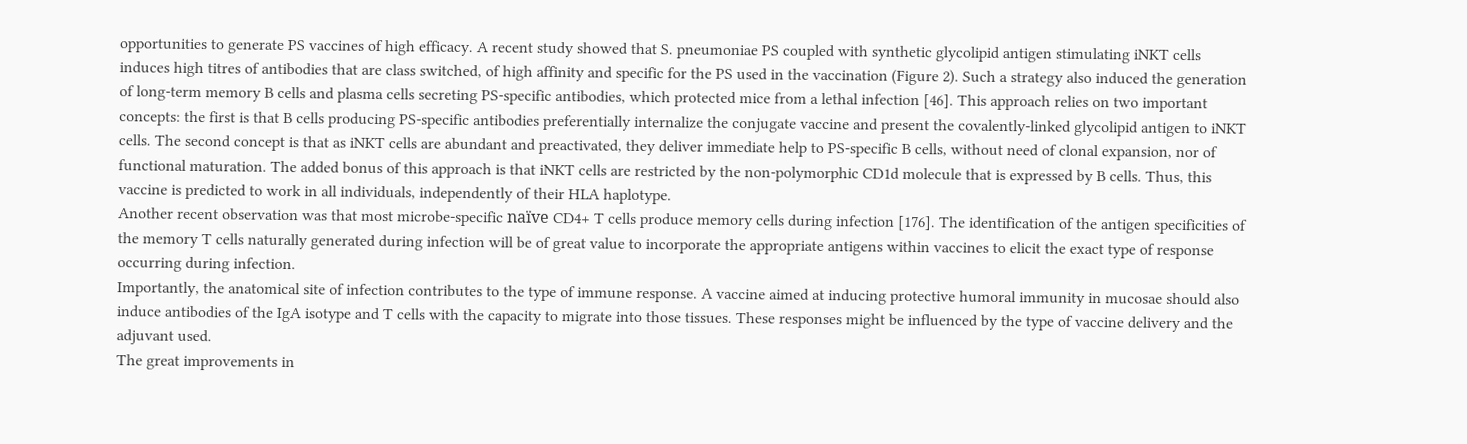opportunities to generate PS vaccines of high efficacy. A recent study showed that S. pneumoniae PS coupled with synthetic glycolipid antigen stimulating iNKT cells induces high titres of antibodies that are class switched, of high affinity and specific for the PS used in the vaccination (Figure 2). Such a strategy also induced the generation of long-term memory B cells and plasma cells secreting PS-specific antibodies, which protected mice from a lethal infection [46]. This approach relies on two important concepts: the first is that B cells producing PS-specific antibodies preferentially internalize the conjugate vaccine and present the covalently-linked glycolipid antigen to iNKT cells. The second concept is that as iNKT cells are abundant and preactivated, they deliver immediate help to PS-specific B cells, without need of clonal expansion, nor of functional maturation. The added bonus of this approach is that iNKT cells are restricted by the non-polymorphic CD1d molecule that is expressed by B cells. Thus, this vaccine is predicted to work in all individuals, independently of their HLA haplotype.
Another recent observation was that most microbe-specific naïve CD4+ T cells produce memory cells during infection [176]. The identification of the antigen specificities of the memory T cells naturally generated during infection will be of great value to incorporate the appropriate antigens within vaccines to elicit the exact type of response occurring during infection.
Importantly, the anatomical site of infection contributes to the type of immune response. A vaccine aimed at inducing protective humoral immunity in mucosae should also induce antibodies of the IgA isotype and T cells with the capacity to migrate into those tissues. These responses might be influenced by the type of vaccine delivery and the adjuvant used.
The great improvements in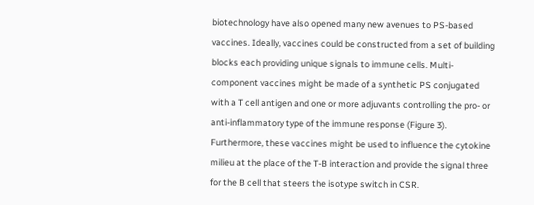biotechnology have also opened many new avenues to PS-based vaccines. Ideally, vaccines could be constructed from a set of building blocks each providing unique signals to immune cells. Multi-component vaccines might be made of a synthetic PS conjugated with a T cell antigen and one or more adjuvants controlling the pro- or anti-inflammatory type of the immune response (Figure 3). Furthermore, these vaccines might be used to influence the cytokine milieu at the place of the T-B interaction and provide the signal three for the B cell that steers the isotype switch in CSR.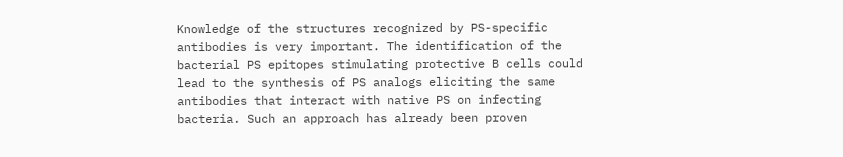Knowledge of the structures recognized by PS-specific antibodies is very important. The identification of the bacterial PS epitopes stimulating protective B cells could lead to the synthesis of PS analogs eliciting the same antibodies that interact with native PS on infecting bacteria. Such an approach has already been proven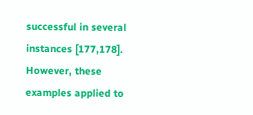successful in several instances [177,178]. However, these examples applied to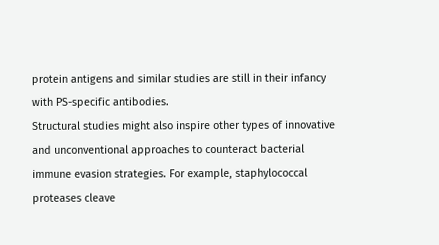protein antigens and similar studies are still in their infancy with PS-specific antibodies.
Structural studies might also inspire other types of innovative and unconventional approaches to counteract bacterial immune evasion strategies. For example, staphylococcal proteases cleave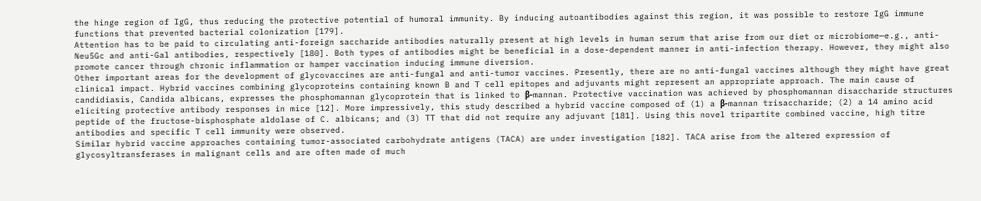the hinge region of IgG, thus reducing the protective potential of humoral immunity. By inducing autoantibodies against this region, it was possible to restore IgG immune functions that prevented bacterial colonization [179].
Attention has to be paid to circulating anti-foreign saccharide antibodies naturally present at high levels in human serum that arise from our diet or microbiome—e.g., anti-Neu5Gc and anti-Gal antibodies, respectively [180]. Both types of antibodies might be beneficial in a dose-dependent manner in anti-infection therapy. However, they might also promote cancer through chronic inflammation or hamper vaccination inducing immune diversion.
Other important areas for the development of glycovaccines are anti-fungal and anti-tumor vaccines. Presently, there are no anti-fungal vaccines although they might have great clinical impact. Hybrid vaccines combining glycoproteins containing known B and T cell epitopes and adjuvants might represent an appropriate approach. The main cause of candidiasis, Candida albicans, expresses the phosphomannan glycoprotein that is linked to β-mannan. Protective vaccination was achieved by phosphomannan disaccharide structures eliciting protective antibody responses in mice [12]. More impressively, this study described a hybrid vaccine composed of (1) a β-mannan trisaccharide; (2) a 14 amino acid peptide of the fructose-bisphosphate aldolase of C. albicans; and (3) TT that did not require any adjuvant [181]. Using this novel tripartite combined vaccine, high titre antibodies and specific T cell immunity were observed.
Similar hybrid vaccine approaches containing tumor-associated carbohydrate antigens (TACA) are under investigation [182]. TACA arise from the altered expression of glycosyltransferases in malignant cells and are often made of much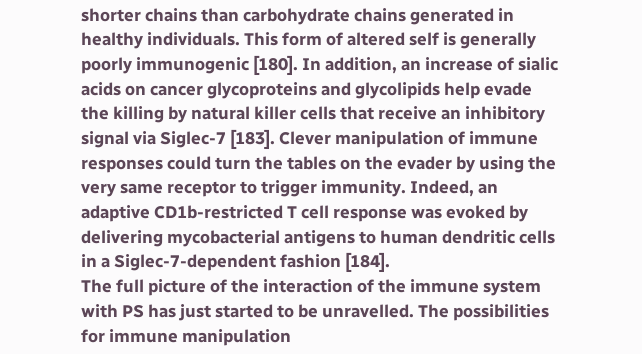shorter chains than carbohydrate chains generated in healthy individuals. This form of altered self is generally poorly immunogenic [180]. In addition, an increase of sialic acids on cancer glycoproteins and glycolipids help evade the killing by natural killer cells that receive an inhibitory signal via Siglec-7 [183]. Clever manipulation of immune responses could turn the tables on the evader by using the very same receptor to trigger immunity. Indeed, an adaptive CD1b-restricted T cell response was evoked by delivering mycobacterial antigens to human dendritic cells in a Siglec-7-dependent fashion [184].
The full picture of the interaction of the immune system with PS has just started to be unravelled. The possibilities for immune manipulation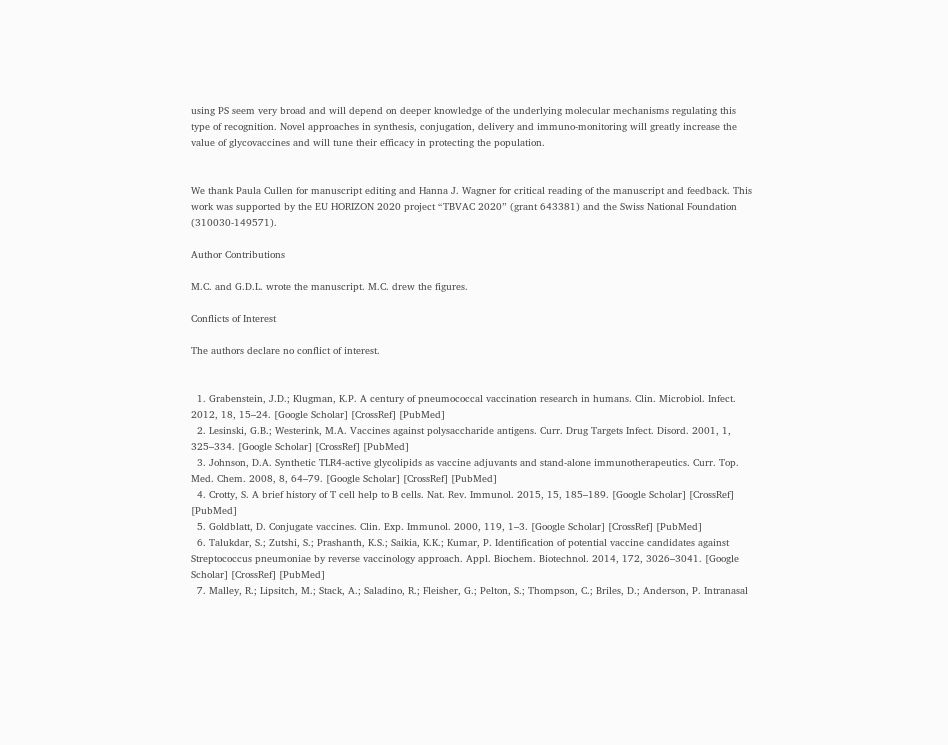using PS seem very broad and will depend on deeper knowledge of the underlying molecular mechanisms regulating this type of recognition. Novel approaches in synthesis, conjugation, delivery and immuno-monitoring will greatly increase the value of glycovaccines and will tune their efficacy in protecting the population.


We thank Paula Cullen for manuscript editing and Hanna J. Wagner for critical reading of the manuscript and feedback. This work was supported by the EU HORIZON 2020 project “TBVAC 2020” (grant 643381) and the Swiss National Foundation (310030-149571).

Author Contributions

M.C. and G.D.L. wrote the manuscript. M.C. drew the figures.

Conflicts of Interest

The authors declare no conflict of interest.


  1. Grabenstein, J.D.; Klugman, K.P. A century of pneumococcal vaccination research in humans. Clin. Microbiol. Infect. 2012, 18, 15–24. [Google Scholar] [CrossRef] [PubMed]
  2. Lesinski, G.B.; Westerink, M.A. Vaccines against polysaccharide antigens. Curr. Drug Targets Infect. Disord. 2001, 1, 325–334. [Google Scholar] [CrossRef] [PubMed]
  3. Johnson, D.A. Synthetic TLR4-active glycolipids as vaccine adjuvants and stand-alone immunotherapeutics. Curr. Top. Med. Chem. 2008, 8, 64–79. [Google Scholar] [CrossRef] [PubMed]
  4. Crotty, S. A brief history of T cell help to B cells. Nat. Rev. Immunol. 2015, 15, 185–189. [Google Scholar] [CrossRef] [PubMed]
  5. Goldblatt, D. Conjugate vaccines. Clin. Exp. Immunol. 2000, 119, 1–3. [Google Scholar] [CrossRef] [PubMed]
  6. Talukdar, S.; Zutshi, S.; Prashanth, K.S.; Saikia, K.K.; Kumar, P. Identification of potential vaccine candidates against Streptococcus pneumoniae by reverse vaccinology approach. Appl. Biochem. Biotechnol. 2014, 172, 3026–3041. [Google Scholar] [CrossRef] [PubMed]
  7. Malley, R.; Lipsitch, M.; Stack, A.; Saladino, R.; Fleisher, G.; Pelton, S.; Thompson, C.; Briles, D.; Anderson, P. Intranasal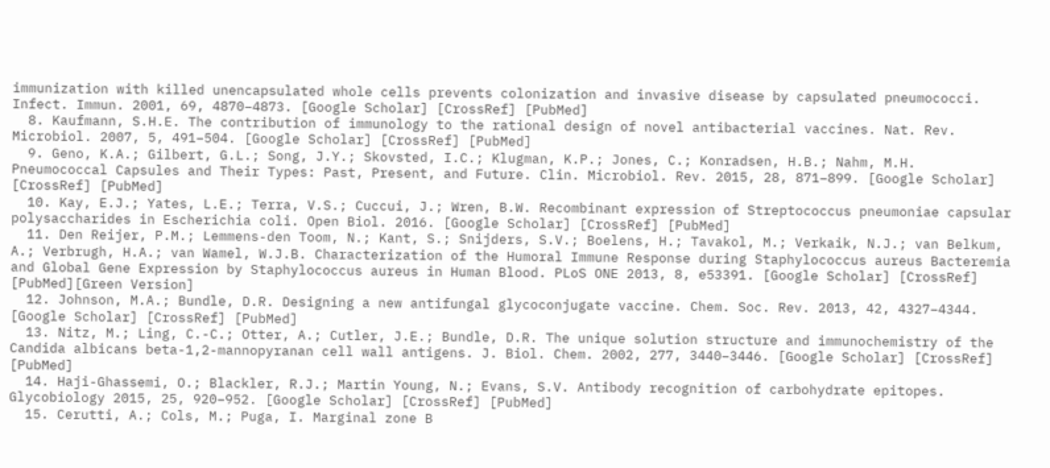immunization with killed unencapsulated whole cells prevents colonization and invasive disease by capsulated pneumococci. Infect. Immun. 2001, 69, 4870–4873. [Google Scholar] [CrossRef] [PubMed]
  8. Kaufmann, S.H.E. The contribution of immunology to the rational design of novel antibacterial vaccines. Nat. Rev. Microbiol. 2007, 5, 491–504. [Google Scholar] [CrossRef] [PubMed]
  9. Geno, K.A.; Gilbert, G.L.; Song, J.Y.; Skovsted, I.C.; Klugman, K.P.; Jones, C.; Konradsen, H.B.; Nahm, M.H. Pneumococcal Capsules and Their Types: Past, Present, and Future. Clin. Microbiol. Rev. 2015, 28, 871–899. [Google Scholar] [CrossRef] [PubMed]
  10. Kay, E.J.; Yates, L.E.; Terra, V.S.; Cuccui, J.; Wren, B.W. Recombinant expression of Streptococcus pneumoniae capsular polysaccharides in Escherichia coli. Open Biol. 2016. [Google Scholar] [CrossRef] [PubMed]
  11. Den Reijer, P.M.; Lemmens-den Toom, N.; Kant, S.; Snijders, S.V.; Boelens, H.; Tavakol, M.; Verkaik, N.J.; van Belkum, A.; Verbrugh, H.A.; van Wamel, W.J.B. Characterization of the Humoral Immune Response during Staphylococcus aureus Bacteremia and Global Gene Expression by Staphylococcus aureus in Human Blood. PLoS ONE 2013, 8, e53391. [Google Scholar] [CrossRef] [PubMed][Green Version]
  12. Johnson, M.A.; Bundle, D.R. Designing a new antifungal glycoconjugate vaccine. Chem. Soc. Rev. 2013, 42, 4327–4344. [Google Scholar] [CrossRef] [PubMed]
  13. Nitz, M.; Ling, C.-C.; Otter, A.; Cutler, J.E.; Bundle, D.R. The unique solution structure and immunochemistry of the Candida albicans beta-1,2-mannopyranan cell wall antigens. J. Biol. Chem. 2002, 277, 3440–3446. [Google Scholar] [CrossRef] [PubMed]
  14. Haji-Ghassemi, O.; Blackler, R.J.; Martin Young, N.; Evans, S.V. Antibody recognition of carbohydrate epitopes. Glycobiology 2015, 25, 920–952. [Google Scholar] [CrossRef] [PubMed]
  15. Cerutti, A.; Cols, M.; Puga, I. Marginal zone B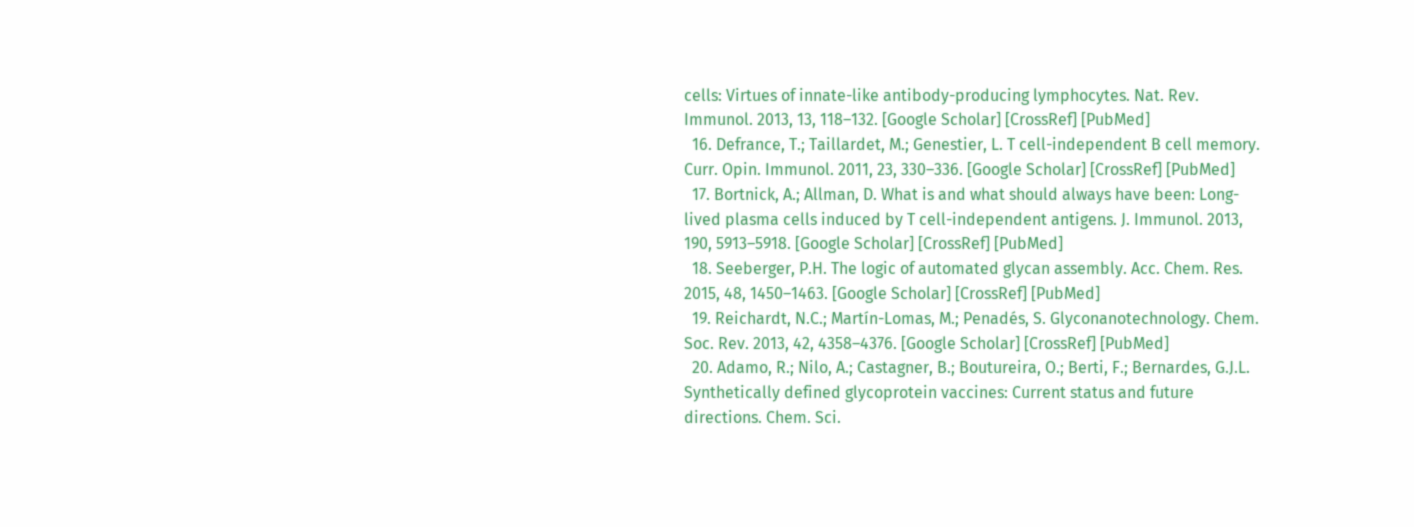cells: Virtues of innate-like antibody-producing lymphocytes. Nat. Rev. Immunol. 2013, 13, 118–132. [Google Scholar] [CrossRef] [PubMed]
  16. Defrance, T.; Taillardet, M.; Genestier, L. T cell-independent B cell memory. Curr. Opin. Immunol. 2011, 23, 330–336. [Google Scholar] [CrossRef] [PubMed]
  17. Bortnick, A.; Allman, D. What is and what should always have been: Long-lived plasma cells induced by T cell-independent antigens. J. Immunol. 2013, 190, 5913–5918. [Google Scholar] [CrossRef] [PubMed]
  18. Seeberger, P.H. The logic of automated glycan assembly. Acc. Chem. Res. 2015, 48, 1450–1463. [Google Scholar] [CrossRef] [PubMed]
  19. Reichardt, N.C.; Martín-Lomas, M.; Penadés, S. Glyconanotechnology. Chem. Soc. Rev. 2013, 42, 4358–4376. [Google Scholar] [CrossRef] [PubMed]
  20. Adamo, R.; Nilo, A.; Castagner, B.; Boutureira, O.; Berti, F.; Bernardes, G.J.L. Synthetically defined glycoprotein vaccines: Current status and future directions. Chem. Sci.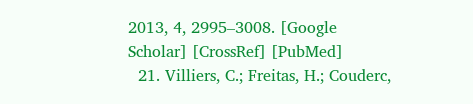2013, 4, 2995–3008. [Google Scholar] [CrossRef] [PubMed]
  21. Villiers, C.; Freitas, H.; Couderc,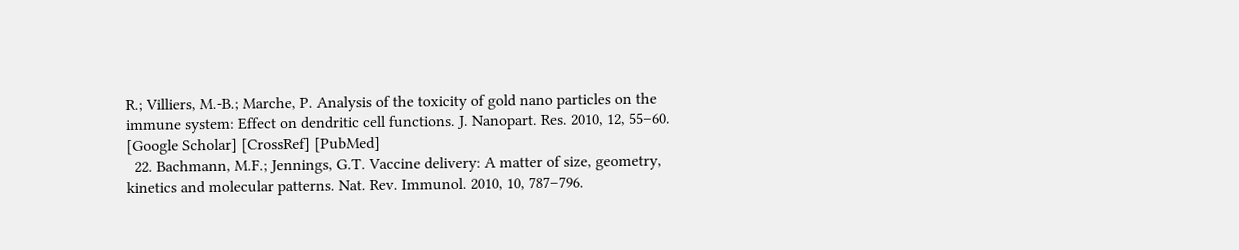R.; Villiers, M.-B.; Marche, P. Analysis of the toxicity of gold nano particles on the immune system: Effect on dendritic cell functions. J. Nanopart. Res. 2010, 12, 55–60. [Google Scholar] [CrossRef] [PubMed]
  22. Bachmann, M.F.; Jennings, G.T. Vaccine delivery: A matter of size, geometry, kinetics and molecular patterns. Nat. Rev. Immunol. 2010, 10, 787–796.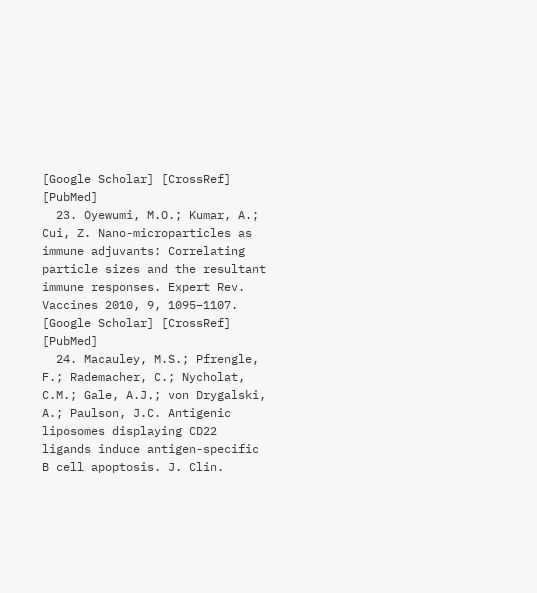[Google Scholar] [CrossRef] [PubMed]
  23. Oyewumi, M.O.; Kumar, A.; Cui, Z. Nano-microparticles as immune adjuvants: Correlating particle sizes and the resultant immune responses. Expert Rev. Vaccines 2010, 9, 1095–1107. [Google Scholar] [CrossRef] [PubMed]
  24. Macauley, M.S.; Pfrengle, F.; Rademacher, C.; Nycholat, C.M.; Gale, A.J.; von Drygalski, A.; Paulson, J.C. Antigenic liposomes displaying CD22 ligands induce antigen-specific B cell apoptosis. J. Clin.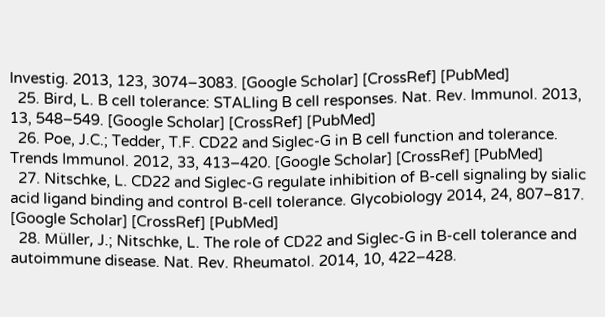Investig. 2013, 123, 3074–3083. [Google Scholar] [CrossRef] [PubMed]
  25. Bird, L. B cell tolerance: STALling B cell responses. Nat. Rev. Immunol. 2013, 13, 548–549. [Google Scholar] [CrossRef] [PubMed]
  26. Poe, J.C.; Tedder, T.F. CD22 and Siglec-G in B cell function and tolerance. Trends Immunol. 2012, 33, 413–420. [Google Scholar] [CrossRef] [PubMed]
  27. Nitschke, L. CD22 and Siglec-G regulate inhibition of B-cell signaling by sialic acid ligand binding and control B-cell tolerance. Glycobiology 2014, 24, 807–817. [Google Scholar] [CrossRef] [PubMed]
  28. Müller, J.; Nitschke, L. The role of CD22 and Siglec-G in B-cell tolerance and autoimmune disease. Nat. Rev. Rheumatol. 2014, 10, 422–428.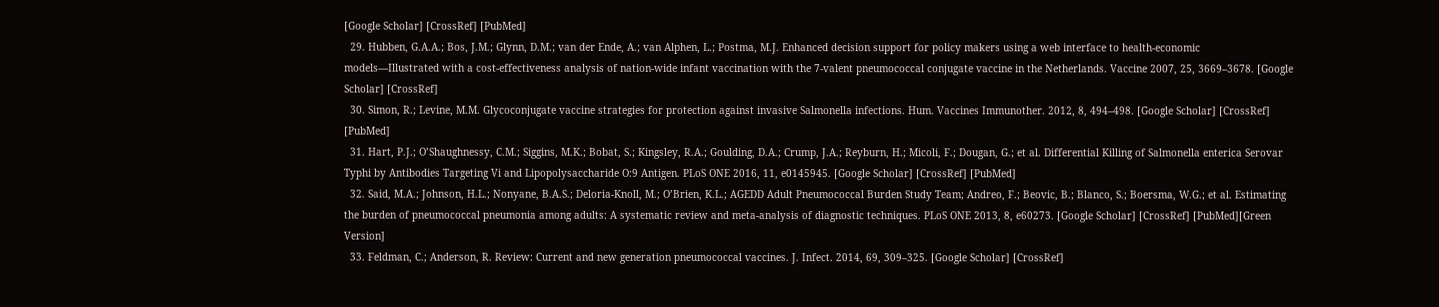[Google Scholar] [CrossRef] [PubMed]
  29. Hubben, G.A.A.; Bos, J.M.; Glynn, D.M.; van der Ende, A.; van Alphen, L.; Postma, M.J. Enhanced decision support for policy makers using a web interface to health-economic models—Illustrated with a cost-effectiveness analysis of nation-wide infant vaccination with the 7-valent pneumococcal conjugate vaccine in the Netherlands. Vaccine 2007, 25, 3669–3678. [Google Scholar] [CrossRef]
  30. Simon, R.; Levine, M.M. Glycoconjugate vaccine strategies for protection against invasive Salmonella infections. Hum. Vaccines Immunother. 2012, 8, 494–498. [Google Scholar] [CrossRef] [PubMed]
  31. Hart, P.J.; O’Shaughnessy, C.M.; Siggins, M.K.; Bobat, S.; Kingsley, R.A.; Goulding, D.A.; Crump, J.A.; Reyburn, H.; Micoli, F.; Dougan, G.; et al. Differential Killing of Salmonella enterica Serovar Typhi by Antibodies Targeting Vi and Lipopolysaccharide O:9 Antigen. PLoS ONE 2016, 11, e0145945. [Google Scholar] [CrossRef] [PubMed]
  32. Said, M.A.; Johnson, H.L.; Nonyane, B.A.S.; Deloria-Knoll, M.; O’Brien, K.L.; AGEDD Adult Pneumococcal Burden Study Team; Andreo, F.; Beovic, B.; Blanco, S.; Boersma, W.G.; et al. Estimating the burden of pneumococcal pneumonia among adults: A systematic review and meta-analysis of diagnostic techniques. PLoS ONE 2013, 8, e60273. [Google Scholar] [CrossRef] [PubMed][Green Version]
  33. Feldman, C.; Anderson, R. Review: Current and new generation pneumococcal vaccines. J. Infect. 2014, 69, 309–325. [Google Scholar] [CrossRef]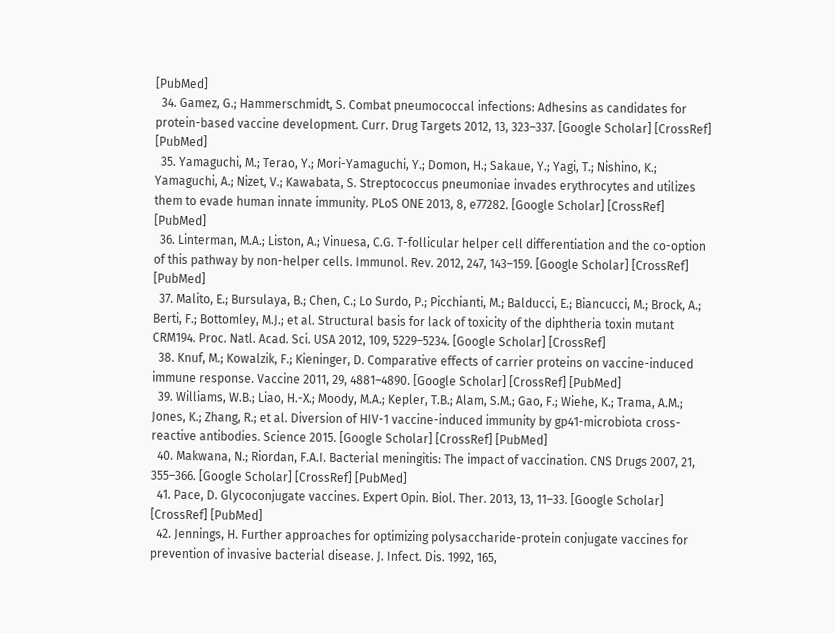[PubMed]
  34. Gamez, G.; Hammerschmidt, S. Combat pneumococcal infections: Adhesins as candidates for protein-based vaccine development. Curr. Drug Targets 2012, 13, 323–337. [Google Scholar] [CrossRef] [PubMed]
  35. Yamaguchi, M.; Terao, Y.; Mori-Yamaguchi, Y.; Domon, H.; Sakaue, Y.; Yagi, T.; Nishino, K.; Yamaguchi, A.; Nizet, V.; Kawabata, S. Streptococcus pneumoniae invades erythrocytes and utilizes them to evade human innate immunity. PLoS ONE 2013, 8, e77282. [Google Scholar] [CrossRef] [PubMed]
  36. Linterman, M.A.; Liston, A.; Vinuesa, C.G. T-follicular helper cell differentiation and the co-option of this pathway by non-helper cells. Immunol. Rev. 2012, 247, 143–159. [Google Scholar] [CrossRef] [PubMed]
  37. Malito, E.; Bursulaya, B.; Chen, C.; Lo Surdo, P.; Picchianti, M.; Balducci, E.; Biancucci, M.; Brock, A.; Berti, F.; Bottomley, M.J.; et al. Structural basis for lack of toxicity of the diphtheria toxin mutant CRM194. Proc. Natl. Acad. Sci. USA 2012, 109, 5229–5234. [Google Scholar] [CrossRef]
  38. Knuf, M.; Kowalzik, F.; Kieninger, D. Comparative effects of carrier proteins on vaccine-induced immune response. Vaccine 2011, 29, 4881–4890. [Google Scholar] [CrossRef] [PubMed]
  39. Williams, W.B.; Liao, H.-X.; Moody, M.A.; Kepler, T.B.; Alam, S.M.; Gao, F.; Wiehe, K.; Trama, A.M.; Jones, K.; Zhang, R.; et al. Diversion of HIV-1 vaccine-induced immunity by gp41-microbiota cross-reactive antibodies. Science 2015. [Google Scholar] [CrossRef] [PubMed]
  40. Makwana, N.; Riordan, F.A.I. Bacterial meningitis: The impact of vaccination. CNS Drugs 2007, 21, 355–366. [Google Scholar] [CrossRef] [PubMed]
  41. Pace, D. Glycoconjugate vaccines. Expert Opin. Biol. Ther. 2013, 13, 11–33. [Google Scholar] [CrossRef] [PubMed]
  42. Jennings, H. Further approaches for optimizing polysaccharide-protein conjugate vaccines for prevention of invasive bacterial disease. J. Infect. Dis. 1992, 165,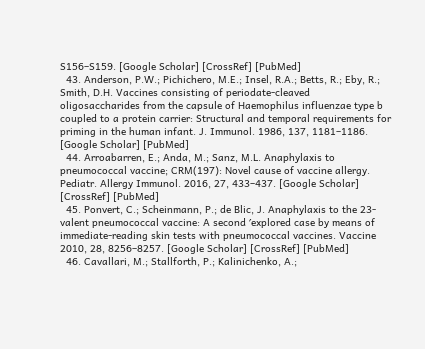S156–S159. [Google Scholar] [CrossRef] [PubMed]
  43. Anderson, P.W.; Pichichero, M.E.; Insel, R.A.; Betts, R.; Eby, R.; Smith, D.H. Vaccines consisting of periodate-cleaved oligosaccharides from the capsule of Haemophilus influenzae type b coupled to a protein carrier: Structural and temporal requirements for priming in the human infant. J. Immunol. 1986, 137, 1181–1186. [Google Scholar] [PubMed]
  44. Arroabarren, E.; Anda, M.; Sanz, M.L. Anaphylaxis to pneumococcal vaccine; CRM(197): Novel cause of vaccine allergy. Pediatr. Allergy Immunol. 2016, 27, 433–437. [Google Scholar] [CrossRef] [PubMed]
  45. Ponvert, C.; Scheinmann, P.; de Blic, J. Anaphylaxis to the 23-valent pneumococcal vaccine: A second ′explored case by means of immediate-reading skin tests with pneumococcal vaccines. Vaccine 2010, 28, 8256–8257. [Google Scholar] [CrossRef] [PubMed]
  46. Cavallari, M.; Stallforth, P.; Kalinichenko, A.;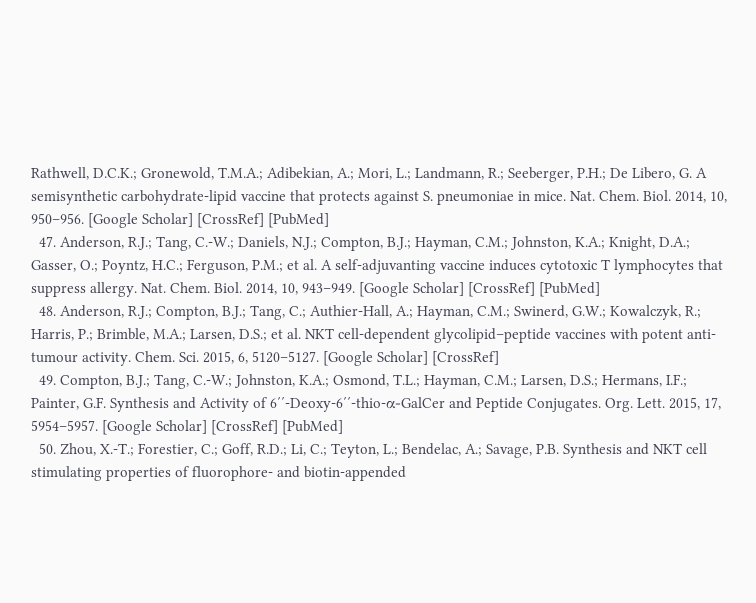Rathwell, D.C.K.; Gronewold, T.M.A.; Adibekian, A.; Mori, L.; Landmann, R.; Seeberger, P.H.; De Libero, G. A semisynthetic carbohydrate-lipid vaccine that protects against S. pneumoniae in mice. Nat. Chem. Biol. 2014, 10, 950–956. [Google Scholar] [CrossRef] [PubMed]
  47. Anderson, R.J.; Tang, C.-W.; Daniels, N.J.; Compton, B.J.; Hayman, C.M.; Johnston, K.A.; Knight, D.A.; Gasser, O.; Poyntz, H.C.; Ferguson, P.M.; et al. A self-adjuvanting vaccine induces cytotoxic T lymphocytes that suppress allergy. Nat. Chem. Biol. 2014, 10, 943–949. [Google Scholar] [CrossRef] [PubMed]
  48. Anderson, R.J.; Compton, B.J.; Tang, C.; Authier-Hall, A.; Hayman, C.M.; Swinerd, G.W.; Kowalczyk, R.; Harris, P.; Brimble, M.A.; Larsen, D.S.; et al. NKT cell-dependent glycolipid–peptide vaccines with potent anti-tumour activity. Chem. Sci. 2015, 6, 5120–5127. [Google Scholar] [CrossRef]
  49. Compton, B.J.; Tang, C.-W.; Johnston, K.A.; Osmond, T.L.; Hayman, C.M.; Larsen, D.S.; Hermans, I.F.; Painter, G.F. Synthesis and Activity of 6′′-Deoxy-6′′-thio-α-GalCer and Peptide Conjugates. Org. Lett. 2015, 17, 5954–5957. [Google Scholar] [CrossRef] [PubMed]
  50. Zhou, X.-T.; Forestier, C.; Goff, R.D.; Li, C.; Teyton, L.; Bendelac, A.; Savage, P.B. Synthesis and NKT cell stimulating properties of fluorophore- and biotin-appended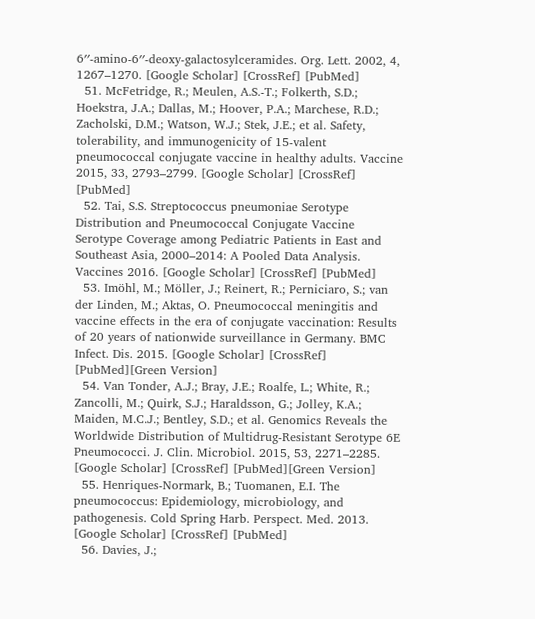6′′-amino-6′′-deoxy-galactosylceramides. Org. Lett. 2002, 4, 1267–1270. [Google Scholar] [CrossRef] [PubMed]
  51. McFetridge, R.; Meulen, A.S.-T.; Folkerth, S.D.; Hoekstra, J.A.; Dallas, M.; Hoover, P.A.; Marchese, R.D.; Zacholski, D.M.; Watson, W.J.; Stek, J.E.; et al. Safety, tolerability, and immunogenicity of 15-valent pneumococcal conjugate vaccine in healthy adults. Vaccine 2015, 33, 2793–2799. [Google Scholar] [CrossRef] [PubMed]
  52. Tai, S.S. Streptococcus pneumoniae Serotype Distribution and Pneumococcal Conjugate Vaccine Serotype Coverage among Pediatric Patients in East and Southeast Asia, 2000–2014: A Pooled Data Analysis. Vaccines 2016. [Google Scholar] [CrossRef] [PubMed]
  53. Imöhl, M.; Möller, J.; Reinert, R.; Perniciaro, S.; van der Linden, M.; Aktas, O. Pneumococcal meningitis and vaccine effects in the era of conjugate vaccination: Results of 20 years of nationwide surveillance in Germany. BMC Infect. Dis. 2015. [Google Scholar] [CrossRef] [PubMed][Green Version]
  54. Van Tonder, A.J.; Bray, J.E.; Roalfe, L.; White, R.; Zancolli, M.; Quirk, S.J.; Haraldsson, G.; Jolley, K.A.; Maiden, M.C.J.; Bentley, S.D.; et al. Genomics Reveals the Worldwide Distribution of Multidrug-Resistant Serotype 6E Pneumococci. J. Clin. Microbiol. 2015, 53, 2271–2285. [Google Scholar] [CrossRef] [PubMed][Green Version]
  55. Henriques-Normark, B.; Tuomanen, E.I. The pneumococcus: Epidemiology, microbiology, and pathogenesis. Cold Spring Harb. Perspect. Med. 2013. [Google Scholar] [CrossRef] [PubMed]
  56. Davies, J.;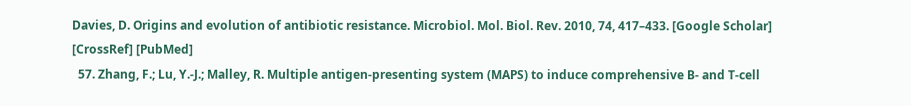Davies, D. Origins and evolution of antibiotic resistance. Microbiol. Mol. Biol. Rev. 2010, 74, 417–433. [Google Scholar] [CrossRef] [PubMed]
  57. Zhang, F.; Lu, Y.-J.; Malley, R. Multiple antigen-presenting system (MAPS) to induce comprehensive B- and T-cell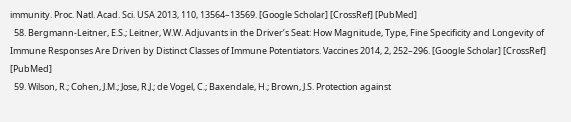immunity. Proc. Natl. Acad. Sci. USA 2013, 110, 13564–13569. [Google Scholar] [CrossRef] [PubMed]
  58. Bergmann-Leitner, E.S.; Leitner, W.W. Adjuvants in the Driver’s Seat: How Magnitude, Type, Fine Specificity and Longevity of Immune Responses Are Driven by Distinct Classes of Immune Potentiators. Vaccines 2014, 2, 252–296. [Google Scholar] [CrossRef] [PubMed]
  59. Wilson, R.; Cohen, J.M.; Jose, R.J.; de Vogel, C.; Baxendale, H.; Brown, J.S. Protection against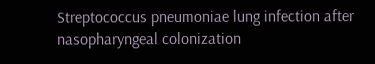Streptococcus pneumoniae lung infection after nasopharyngeal colonization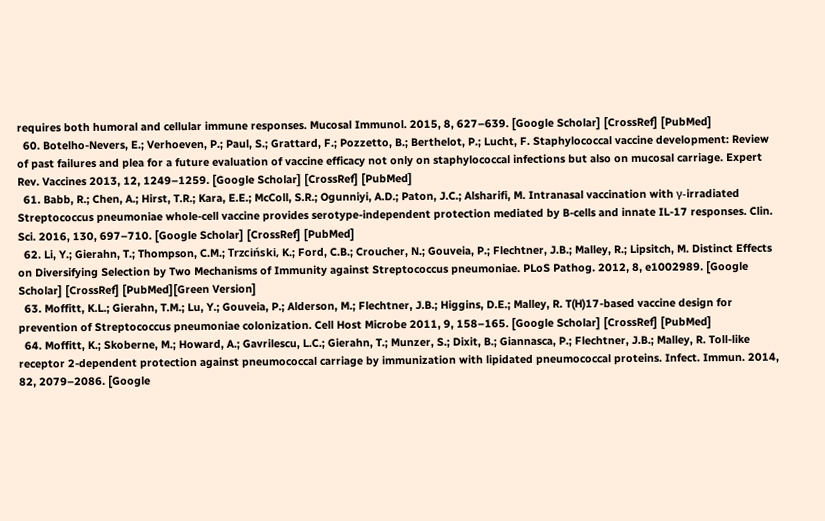requires both humoral and cellular immune responses. Mucosal Immunol. 2015, 8, 627–639. [Google Scholar] [CrossRef] [PubMed]
  60. Botelho-Nevers, E.; Verhoeven, P.; Paul, S.; Grattard, F.; Pozzetto, B.; Berthelot, P.; Lucht, F. Staphylococcal vaccine development: Review of past failures and plea for a future evaluation of vaccine efficacy not only on staphylococcal infections but also on mucosal carriage. Expert Rev. Vaccines 2013, 12, 1249–1259. [Google Scholar] [CrossRef] [PubMed]
  61. Babb, R.; Chen, A.; Hirst, T.R.; Kara, E.E.; McColl, S.R.; Ogunniyi, A.D.; Paton, J.C.; Alsharifi, M. Intranasal vaccination with γ-irradiated Streptococcus pneumoniae whole-cell vaccine provides serotype-independent protection mediated by B-cells and innate IL-17 responses. Clin. Sci. 2016, 130, 697–710. [Google Scholar] [CrossRef] [PubMed]
  62. Li, Y.; Gierahn, T.; Thompson, C.M.; Trzciński, K.; Ford, C.B.; Croucher, N.; Gouveia, P.; Flechtner, J.B.; Malley, R.; Lipsitch, M. Distinct Effects on Diversifying Selection by Two Mechanisms of Immunity against Streptococcus pneumoniae. PLoS Pathog. 2012, 8, e1002989. [Google Scholar] [CrossRef] [PubMed][Green Version]
  63. Moffitt, K.L.; Gierahn, T.M.; Lu, Y.; Gouveia, P.; Alderson, M.; Flechtner, J.B.; Higgins, D.E.; Malley, R. T(H)17-based vaccine design for prevention of Streptococcus pneumoniae colonization. Cell Host Microbe 2011, 9, 158–165. [Google Scholar] [CrossRef] [PubMed]
  64. Moffitt, K.; Skoberne, M.; Howard, A.; Gavrilescu, L.C.; Gierahn, T.; Munzer, S.; Dixit, B.; Giannasca, P.; Flechtner, J.B.; Malley, R. Toll-like receptor 2-dependent protection against pneumococcal carriage by immunization with lipidated pneumococcal proteins. Infect. Immun. 2014, 82, 2079–2086. [Google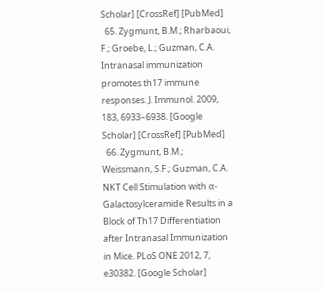Scholar] [CrossRef] [PubMed]
  65. Zygmunt, B.M.; Rharbaoui, F.; Groebe, L.; Guzman, C.A. Intranasal immunization promotes th17 immune responses. J. Immunol. 2009, 183, 6933–6938. [Google Scholar] [CrossRef] [PubMed]
  66. Zygmunt, B.M.; Weissmann, S.F.; Guzman, C.A. NKT Cell Stimulation with α-Galactosylceramide Results in a Block of Th17 Differentiation after Intranasal Immunization in Mice. PLoS ONE 2012, 7, e30382. [Google Scholar]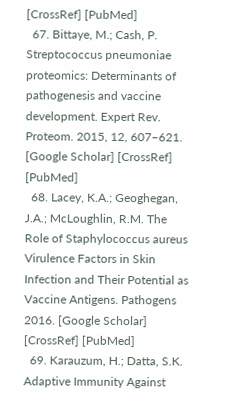[CrossRef] [PubMed]
  67. Bittaye, M.; Cash, P. Streptococcus pneumoniae proteomics: Determinants of pathogenesis and vaccine development. Expert Rev. Proteom. 2015, 12, 607–621. [Google Scholar] [CrossRef] [PubMed]
  68. Lacey, K.A.; Geoghegan, J.A.; McLoughlin, R.M. The Role of Staphylococcus aureus Virulence Factors in Skin Infection and Their Potential as Vaccine Antigens. Pathogens 2016. [Google Scholar] [CrossRef] [PubMed]
  69. Karauzum, H.; Datta, S.K. Adaptive Immunity Against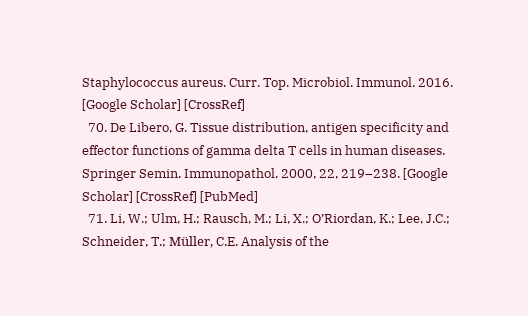Staphylococcus aureus. Curr. Top. Microbiol. Immunol. 2016. [Google Scholar] [CrossRef]
  70. De Libero, G. Tissue distribution, antigen specificity and effector functions of gamma delta T cells in human diseases. Springer Semin. Immunopathol. 2000, 22, 219–238. [Google Scholar] [CrossRef] [PubMed]
  71. Li, W.; Ulm, H.; Rausch, M.; Li, X.; O’Riordan, K.; Lee, J.C.; Schneider, T.; Müller, C.E. Analysis of the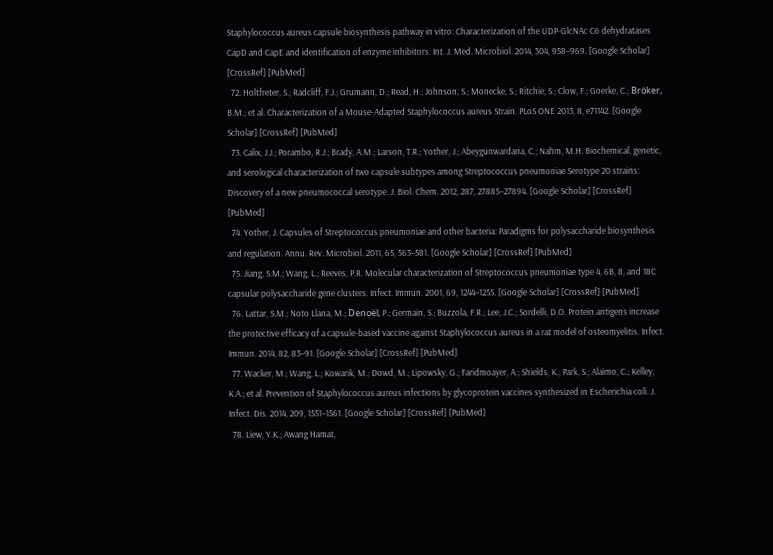Staphylococcus aureus capsule biosynthesis pathway in vitro: Characterization of the UDP-GlcNAc C6 dehydratases CapD and CapE and identification of enzyme inhibitors. Int. J. Med. Microbiol. 2014, 304, 958–969. [Google Scholar] [CrossRef] [PubMed]
  72. Holtfreter, S.; Radcliff, F.J.; Grumann, D.; Read, H.; Johnson, S.; Monecke, S.; Ritchie, S.; Clow, F.; Goerke, C.; Bröker, B.M.; et al. Characterization of a Mouse-Adapted Staphylococcus aureus Strain. PLoS ONE 2013, 8, e71142. [Google Scholar] [CrossRef] [PubMed]
  73. Calix, J.J.; Porambo, R.J.; Brady, A.M.; Larson, T.R.; Yother, J.; Abeygunwardana, C.; Nahm, M.H. Biochemical, genetic, and serological characterization of two capsule subtypes among Streptococcus pneumoniae Serotype 20 strains: Discovery of a new pneumococcal serotype. J. Biol. Chem. 2012, 287, 27885–27894. [Google Scholar] [CrossRef] [PubMed]
  74. Yother, J. Capsules of Streptococcus pneumoniae and other bacteria: Paradigms for polysaccharide biosynthesis and regulation. Annu. Rev. Microbiol. 2011, 65, 563–581. [Google Scholar] [CrossRef] [PubMed]
  75. Jiang, S.M.; Wang, L.; Reeves, P.R. Molecular characterization of Streptococcus pneumoniae type 4, 6B, 8, and 18C capsular polysaccharide gene clusters. Infect. Immun. 2001, 69, 1244–1255. [Google Scholar] [CrossRef] [PubMed]
  76. Lattar, S.M.; Noto Llana, M.; Denoël, P.; Germain, S.; Buzzola, F.R.; Lee, J.C.; Sordelli, D.O. Protein antigens increase the protective efficacy of a capsule-based vaccine against Staphylococcus aureus in a rat model of osteomyelitis. Infect. Immun. 2014, 82, 83–91. [Google Scholar] [CrossRef] [PubMed]
  77. Wacker, M.; Wang, L.; Kowarik, M.; Dowd, M.; Lipowsky, G.; Faridmoayer, A.; Shields, K.; Park, S.; Alaimo, C.; Kelley, K.A.; et al. Prevention of Staphylococcus aureus infections by glycoprotein vaccines synthesized in Escherichia coli. J. Infect. Dis. 2014, 209, 1551–1561. [Google Scholar] [CrossRef] [PubMed]
  78. Liew, Y.K.; Awang Hamat,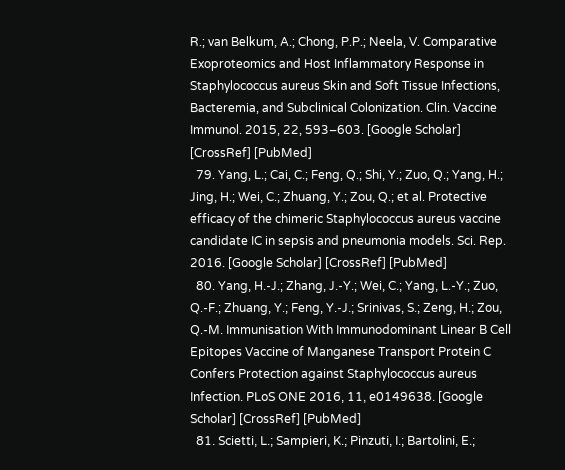R.; van Belkum, A.; Chong, P.P.; Neela, V. Comparative Exoproteomics and Host Inflammatory Response in Staphylococcus aureus Skin and Soft Tissue Infections, Bacteremia, and Subclinical Colonization. Clin. Vaccine Immunol. 2015, 22, 593–603. [Google Scholar] [CrossRef] [PubMed]
  79. Yang, L.; Cai, C.; Feng, Q.; Shi, Y.; Zuo, Q.; Yang, H.; Jing, H.; Wei, C.; Zhuang, Y.; Zou, Q.; et al. Protective efficacy of the chimeric Staphylococcus aureus vaccine candidate IC in sepsis and pneumonia models. Sci. Rep. 2016. [Google Scholar] [CrossRef] [PubMed]
  80. Yang, H.-J.; Zhang, J.-Y.; Wei, C.; Yang, L.-Y.; Zuo, Q.-F.; Zhuang, Y.; Feng, Y.-J.; Srinivas, S.; Zeng, H.; Zou, Q.-M. Immunisation With Immunodominant Linear B Cell Epitopes Vaccine of Manganese Transport Protein C Confers Protection against Staphylococcus aureus Infection. PLoS ONE 2016, 11, e0149638. [Google Scholar] [CrossRef] [PubMed]
  81. Scietti, L.; Sampieri, K.; Pinzuti, I.; Bartolini, E.;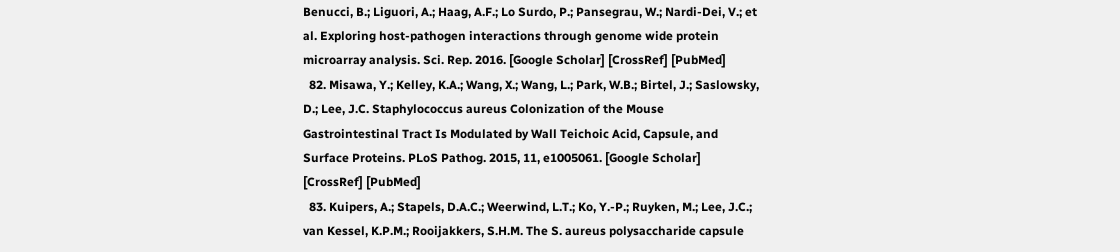Benucci, B.; Liguori, A.; Haag, A.F.; Lo Surdo, P.; Pansegrau, W.; Nardi-Dei, V.; et al. Exploring host-pathogen interactions through genome wide protein microarray analysis. Sci. Rep. 2016. [Google Scholar] [CrossRef] [PubMed]
  82. Misawa, Y.; Kelley, K.A.; Wang, X.; Wang, L.; Park, W.B.; Birtel, J.; Saslowsky, D.; Lee, J.C. Staphylococcus aureus Colonization of the Mouse Gastrointestinal Tract Is Modulated by Wall Teichoic Acid, Capsule, and Surface Proteins. PLoS Pathog. 2015, 11, e1005061. [Google Scholar] [CrossRef] [PubMed]
  83. Kuipers, A.; Stapels, D.A.C.; Weerwind, L.T.; Ko, Y.-P.; Ruyken, M.; Lee, J.C.; van Kessel, K.P.M.; Rooijakkers, S.H.M. The S. aureus polysaccharide capsule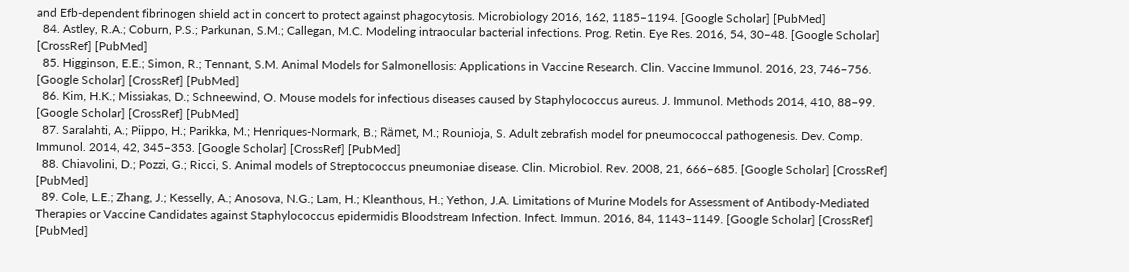and Efb-dependent fibrinogen shield act in concert to protect against phagocytosis. Microbiology 2016, 162, 1185–1194. [Google Scholar] [PubMed]
  84. Astley, R.A.; Coburn, P.S.; Parkunan, S.M.; Callegan, M.C. Modeling intraocular bacterial infections. Prog. Retin. Eye Res. 2016, 54, 30–48. [Google Scholar] [CrossRef] [PubMed]
  85. Higginson, E.E.; Simon, R.; Tennant, S.M. Animal Models for Salmonellosis: Applications in Vaccine Research. Clin. Vaccine Immunol. 2016, 23, 746–756. [Google Scholar] [CrossRef] [PubMed]
  86. Kim, H.K.; Missiakas, D.; Schneewind, O. Mouse models for infectious diseases caused by Staphylococcus aureus. J. Immunol. Methods 2014, 410, 88–99. [Google Scholar] [CrossRef] [PubMed]
  87. Saralahti, A.; Piippo, H.; Parikka, M.; Henriques-Normark, B.; Rämet, M.; Rounioja, S. Adult zebrafish model for pneumococcal pathogenesis. Dev. Comp. Immunol. 2014, 42, 345–353. [Google Scholar] [CrossRef] [PubMed]
  88. Chiavolini, D.; Pozzi, G.; Ricci, S. Animal models of Streptococcus pneumoniae disease. Clin. Microbiol. Rev. 2008, 21, 666–685. [Google Scholar] [CrossRef] [PubMed]
  89. Cole, L.E.; Zhang, J.; Kesselly, A.; Anosova, N.G.; Lam, H.; Kleanthous, H.; Yethon, J.A. Limitations of Murine Models for Assessment of Antibody-Mediated Therapies or Vaccine Candidates against Staphylococcus epidermidis Bloodstream Infection. Infect. Immun. 2016, 84, 1143–1149. [Google Scholar] [CrossRef] [PubMed]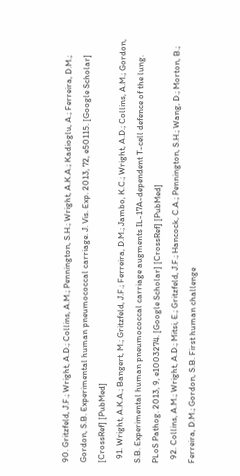90. Gritzfeld, J.F.; Wright, A.D.; Collins, A.M.; Pennington, S.H.; Wright, A.K.A.; Kadioglu, A.; Ferreira, D.M.; Gordon, S.B. Experimental human pneumococcal carriage. J. Vis. Exp. 2013, 72, e50115. [Google Scholar] [CrossRef] [PubMed]
  91. Wright, A.K.A.; Bangert, M.; Gritzfeld, J.F.; Ferreira, D.M.; Jambo, K.C.; Wright, A.D.; Collins, A.M.; Gordon, S.B. Experimental human pneumococcal carriage augments IL-17A-dependent T-cell defence of the lung. PLoS Pathog. 2013, 9, e1003274. [Google Scholar] [CrossRef] [PubMed]
  92. Collins, A.M.; Wright, A.D.; Mitsi, E.; Gritzfeld, J.F.; Hancock, C.A.; Pennington, S.H.; Wang, D.; Morton, B.; Ferreira, D.M.; Gordon, S.B. First human challenge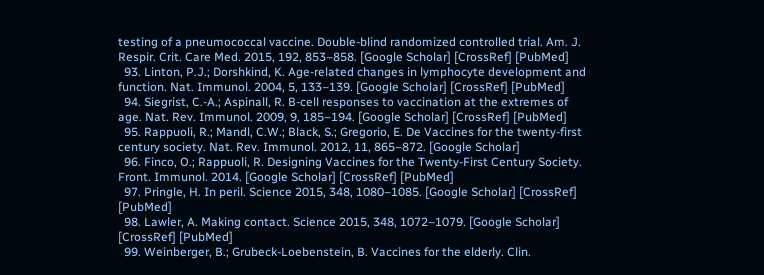testing of a pneumococcal vaccine. Double-blind randomized controlled trial. Am. J. Respir. Crit. Care Med. 2015, 192, 853–858. [Google Scholar] [CrossRef] [PubMed]
  93. Linton, P.J.; Dorshkind, K. Age-related changes in lymphocyte development and function. Nat. Immunol. 2004, 5, 133–139. [Google Scholar] [CrossRef] [PubMed]
  94. Siegrist, C.-A.; Aspinall, R. B-cell responses to vaccination at the extremes of age. Nat. Rev. Immunol. 2009, 9, 185–194. [Google Scholar] [CrossRef] [PubMed]
  95. Rappuoli, R.; Mandl, C.W.; Black, S.; Gregorio, E. De Vaccines for the twenty-first century society. Nat. Rev. Immunol. 2012, 11, 865–872. [Google Scholar]
  96. Finco, O.; Rappuoli, R. Designing Vaccines for the Twenty-First Century Society. Front. Immunol. 2014. [Google Scholar] [CrossRef] [PubMed]
  97. Pringle, H. In peril. Science 2015, 348, 1080–1085. [Google Scholar] [CrossRef] [PubMed]
  98. Lawler, A. Making contact. Science 2015, 348, 1072–1079. [Google Scholar] [CrossRef] [PubMed]
  99. Weinberger, B.; Grubeck-Loebenstein, B. Vaccines for the elderly. Clin.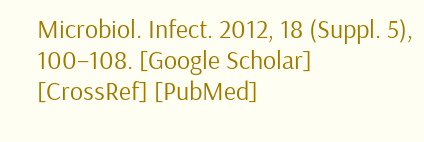Microbiol. Infect. 2012, 18 (Suppl. 5), 100–108. [Google Scholar] [CrossRef] [PubMed]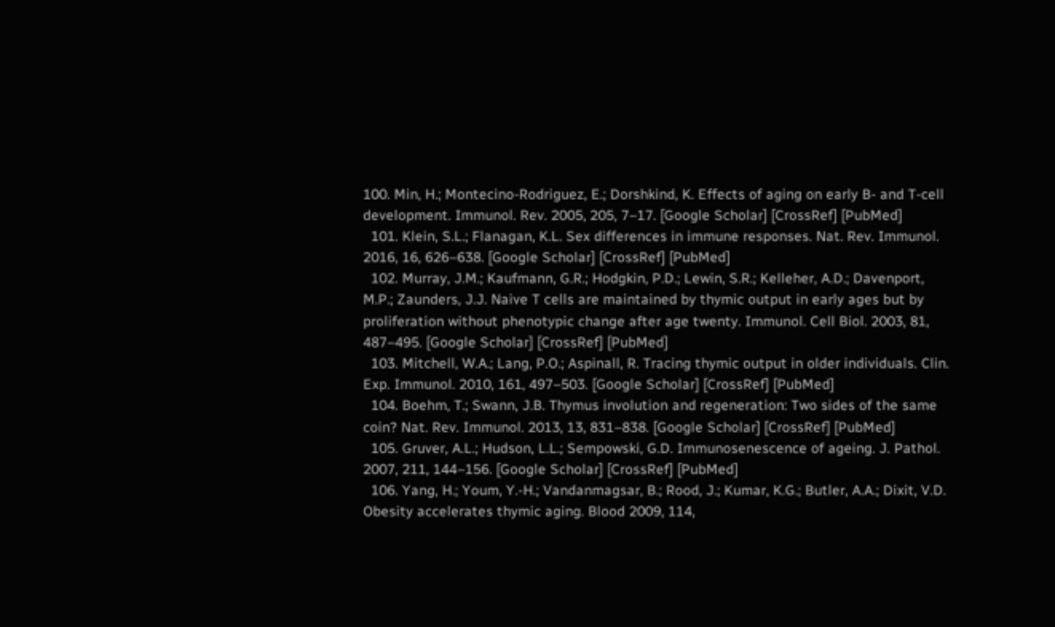100. Min, H.; Montecino-Rodriguez, E.; Dorshkind, K. Effects of aging on early B- and T-cell development. Immunol. Rev. 2005, 205, 7–17. [Google Scholar] [CrossRef] [PubMed]
  101. Klein, S.L.; Flanagan, K.L. Sex differences in immune responses. Nat. Rev. Immunol. 2016, 16, 626–638. [Google Scholar] [CrossRef] [PubMed]
  102. Murray, J.M.; Kaufmann, G.R.; Hodgkin, P.D.; Lewin, S.R.; Kelleher, A.D.; Davenport, M.P.; Zaunders, J.J. Naive T cells are maintained by thymic output in early ages but by proliferation without phenotypic change after age twenty. Immunol. Cell Biol. 2003, 81, 487–495. [Google Scholar] [CrossRef] [PubMed]
  103. Mitchell, W.A.; Lang, P.O.; Aspinall, R. Tracing thymic output in older individuals. Clin. Exp. Immunol. 2010, 161, 497–503. [Google Scholar] [CrossRef] [PubMed]
  104. Boehm, T.; Swann, J.B. Thymus involution and regeneration: Two sides of the same coin? Nat. Rev. Immunol. 2013, 13, 831–838. [Google Scholar] [CrossRef] [PubMed]
  105. Gruver, A.L.; Hudson, L.L.; Sempowski, G.D. Immunosenescence of ageing. J. Pathol. 2007, 211, 144–156. [Google Scholar] [CrossRef] [PubMed]
  106. Yang, H.; Youm, Y.-H.; Vandanmagsar, B.; Rood, J.; Kumar, K.G.; Butler, A.A.; Dixit, V.D. Obesity accelerates thymic aging. Blood 2009, 114,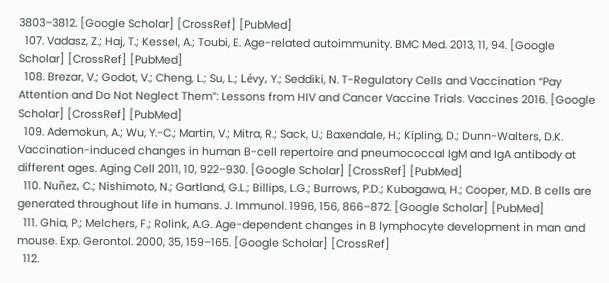3803–3812. [Google Scholar] [CrossRef] [PubMed]
  107. Vadasz, Z.; Haj, T.; Kessel, A.; Toubi, E. Age-related autoimmunity. BMC Med. 2013, 11, 94. [Google Scholar] [CrossRef] [PubMed]
  108. Brezar, V.; Godot, V.; Cheng, L.; Su, L.; Lévy, Y.; Seddiki, N. T-Regulatory Cells and Vaccination “Pay Attention and Do Not Neglect Them”: Lessons from HIV and Cancer Vaccine Trials. Vaccines 2016. [Google Scholar] [CrossRef] [PubMed]
  109. Ademokun, A.; Wu, Y.-C.; Martin, V.; Mitra, R.; Sack, U.; Baxendale, H.; Kipling, D.; Dunn-Walters, D.K. Vaccination-induced changes in human B-cell repertoire and pneumococcal IgM and IgA antibody at different ages. Aging Cell 2011, 10, 922–930. [Google Scholar] [CrossRef] [PubMed]
  110. Nuñez, C.; Nishimoto, N.; Gartland, G.L.; Billips, L.G.; Burrows, P.D.; Kubagawa, H.; Cooper, M.D. B cells are generated throughout life in humans. J. Immunol. 1996, 156, 866–872. [Google Scholar] [PubMed]
  111. Ghia, P.; Melchers, F.; Rolink, A.G. Age-dependent changes in B lymphocyte development in man and mouse. Exp. Gerontol. 2000, 35, 159–165. [Google Scholar] [CrossRef]
  112.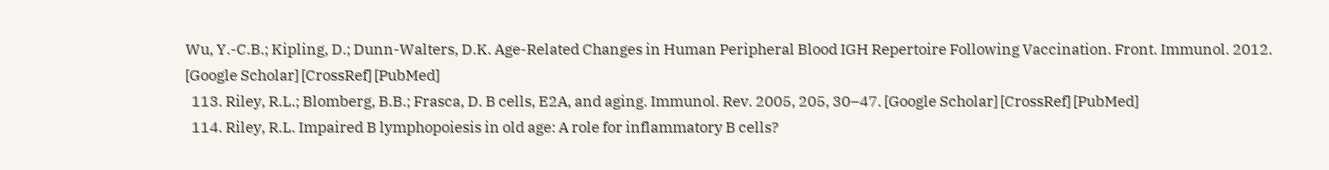Wu, Y.-C.B.; Kipling, D.; Dunn-Walters, D.K. Age-Related Changes in Human Peripheral Blood IGH Repertoire Following Vaccination. Front. Immunol. 2012. [Google Scholar] [CrossRef] [PubMed]
  113. Riley, R.L.; Blomberg, B.B.; Frasca, D. B cells, E2A, and aging. Immunol. Rev. 2005, 205, 30–47. [Google Scholar] [CrossRef] [PubMed]
  114. Riley, R.L. Impaired B lymphopoiesis in old age: A role for inflammatory B cells?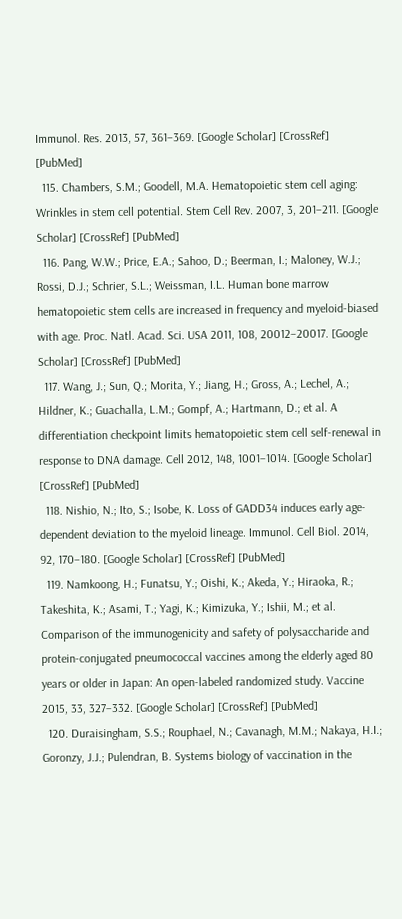Immunol. Res. 2013, 57, 361–369. [Google Scholar] [CrossRef] [PubMed]
  115. Chambers, S.M.; Goodell, M.A. Hematopoietic stem cell aging: Wrinkles in stem cell potential. Stem Cell Rev. 2007, 3, 201–211. [Google Scholar] [CrossRef] [PubMed]
  116. Pang, W.W.; Price, E.A.; Sahoo, D.; Beerman, I.; Maloney, W.J.; Rossi, D.J.; Schrier, S.L.; Weissman, I.L. Human bone marrow hematopoietic stem cells are increased in frequency and myeloid-biased with age. Proc. Natl. Acad. Sci. USA 2011, 108, 20012–20017. [Google Scholar] [CrossRef] [PubMed]
  117. Wang, J.; Sun, Q.; Morita, Y.; Jiang, H.; Gross, A.; Lechel, A.; Hildner, K.; Guachalla, L.M.; Gompf, A.; Hartmann, D.; et al. A differentiation checkpoint limits hematopoietic stem cell self-renewal in response to DNA damage. Cell 2012, 148, 1001–1014. [Google Scholar] [CrossRef] [PubMed]
  118. Nishio, N.; Ito, S.; Isobe, K. Loss of GADD34 induces early age-dependent deviation to the myeloid lineage. Immunol. Cell Biol. 2014, 92, 170–180. [Google Scholar] [CrossRef] [PubMed]
  119. Namkoong, H.; Funatsu, Y.; Oishi, K.; Akeda, Y.; Hiraoka, R.; Takeshita, K.; Asami, T.; Yagi, K.; Kimizuka, Y.; Ishii, M.; et al. Comparison of the immunogenicity and safety of polysaccharide and protein-conjugated pneumococcal vaccines among the elderly aged 80 years or older in Japan: An open-labeled randomized study. Vaccine 2015, 33, 327–332. [Google Scholar] [CrossRef] [PubMed]
  120. Duraisingham, S.S.; Rouphael, N.; Cavanagh, M.M.; Nakaya, H.I.; Goronzy, J.J.; Pulendran, B. Systems biology of vaccination in the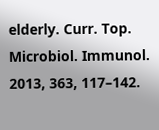elderly. Curr. Top. Microbiol. Immunol. 2013, 363, 117–142.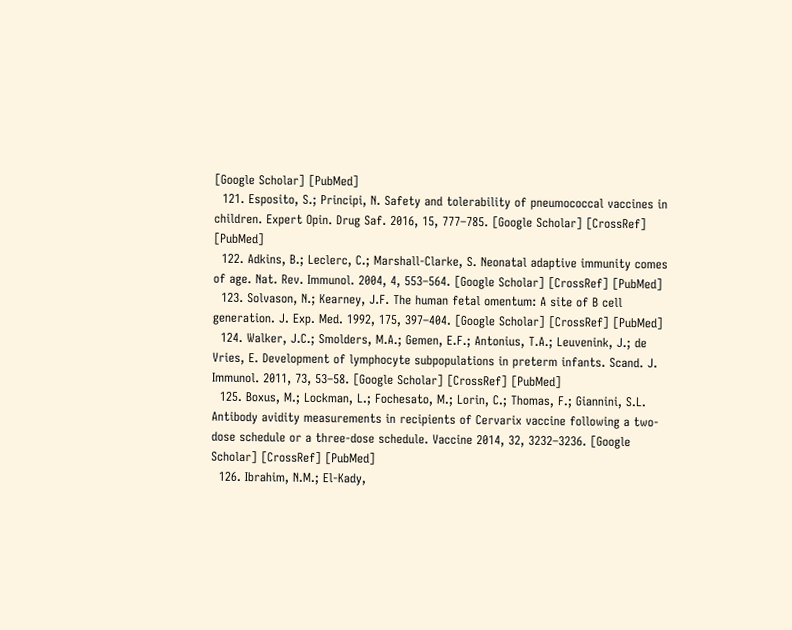[Google Scholar] [PubMed]
  121. Esposito, S.; Principi, N. Safety and tolerability of pneumococcal vaccines in children. Expert Opin. Drug Saf. 2016, 15, 777–785. [Google Scholar] [CrossRef] [PubMed]
  122. Adkins, B.; Leclerc, C.; Marshall-Clarke, S. Neonatal adaptive immunity comes of age. Nat. Rev. Immunol. 2004, 4, 553–564. [Google Scholar] [CrossRef] [PubMed]
  123. Solvason, N.; Kearney, J.F. The human fetal omentum: A site of B cell generation. J. Exp. Med. 1992, 175, 397–404. [Google Scholar] [CrossRef] [PubMed]
  124. Walker, J.C.; Smolders, M.A.; Gemen, E.F.; Antonius, T.A.; Leuvenink, J.; de Vries, E. Development of lymphocyte subpopulations in preterm infants. Scand. J. Immunol. 2011, 73, 53–58. [Google Scholar] [CrossRef] [PubMed]
  125. Boxus, M.; Lockman, L.; Fochesato, M.; Lorin, C.; Thomas, F.; Giannini, S.L. Antibody avidity measurements in recipients of Cervarix vaccine following a two-dose schedule or a three-dose schedule. Vaccine 2014, 32, 3232–3236. [Google Scholar] [CrossRef] [PubMed]
  126. Ibrahim, N.M.; El-Kady,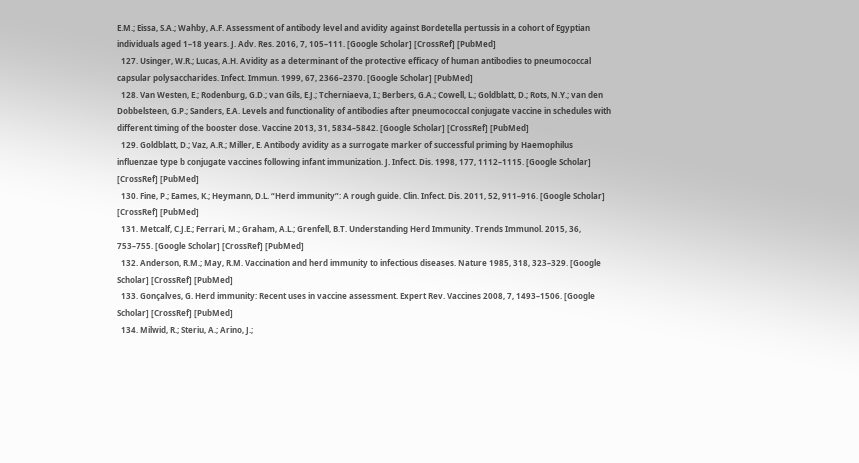E.M.; Eissa, S.A.; Wahby, A.F. Assessment of antibody level and avidity against Bordetella pertussis in a cohort of Egyptian individuals aged 1–18 years. J. Adv. Res. 2016, 7, 105–111. [Google Scholar] [CrossRef] [PubMed]
  127. Usinger, W.R.; Lucas, A.H. Avidity as a determinant of the protective efficacy of human antibodies to pneumococcal capsular polysaccharides. Infect. Immun. 1999, 67, 2366–2370. [Google Scholar] [PubMed]
  128. Van Westen, E.; Rodenburg, G.D.; van Gils, E.J.; Tcherniaeva, I.; Berbers, G.A.; Cowell, L.; Goldblatt, D.; Rots, N.Y.; van den Dobbelsteen, G.P.; Sanders, E.A. Levels and functionality of antibodies after pneumococcal conjugate vaccine in schedules with different timing of the booster dose. Vaccine 2013, 31, 5834–5842. [Google Scholar] [CrossRef] [PubMed]
  129. Goldblatt, D.; Vaz, A.R.; Miller, E. Antibody avidity as a surrogate marker of successful priming by Haemophilus influenzae type b conjugate vaccines following infant immunization. J. Infect. Dis. 1998, 177, 1112–1115. [Google Scholar] [CrossRef] [PubMed]
  130. Fine, P.; Eames, K.; Heymann, D.L. “Herd immunity”: A rough guide. Clin. Infect. Dis. 2011, 52, 911–916. [Google Scholar] [CrossRef] [PubMed]
  131. Metcalf, C.J.E.; Ferrari, M.; Graham, A.L.; Grenfell, B.T. Understanding Herd Immunity. Trends Immunol. 2015, 36, 753–755. [Google Scholar] [CrossRef] [PubMed]
  132. Anderson, R.M.; May, R.M. Vaccination and herd immunity to infectious diseases. Nature 1985, 318, 323–329. [Google Scholar] [CrossRef] [PubMed]
  133. Gonçalves, G. Herd immunity: Recent uses in vaccine assessment. Expert Rev. Vaccines 2008, 7, 1493–1506. [Google Scholar] [CrossRef] [PubMed]
  134. Milwid, R.; Steriu, A.; Arino, J.;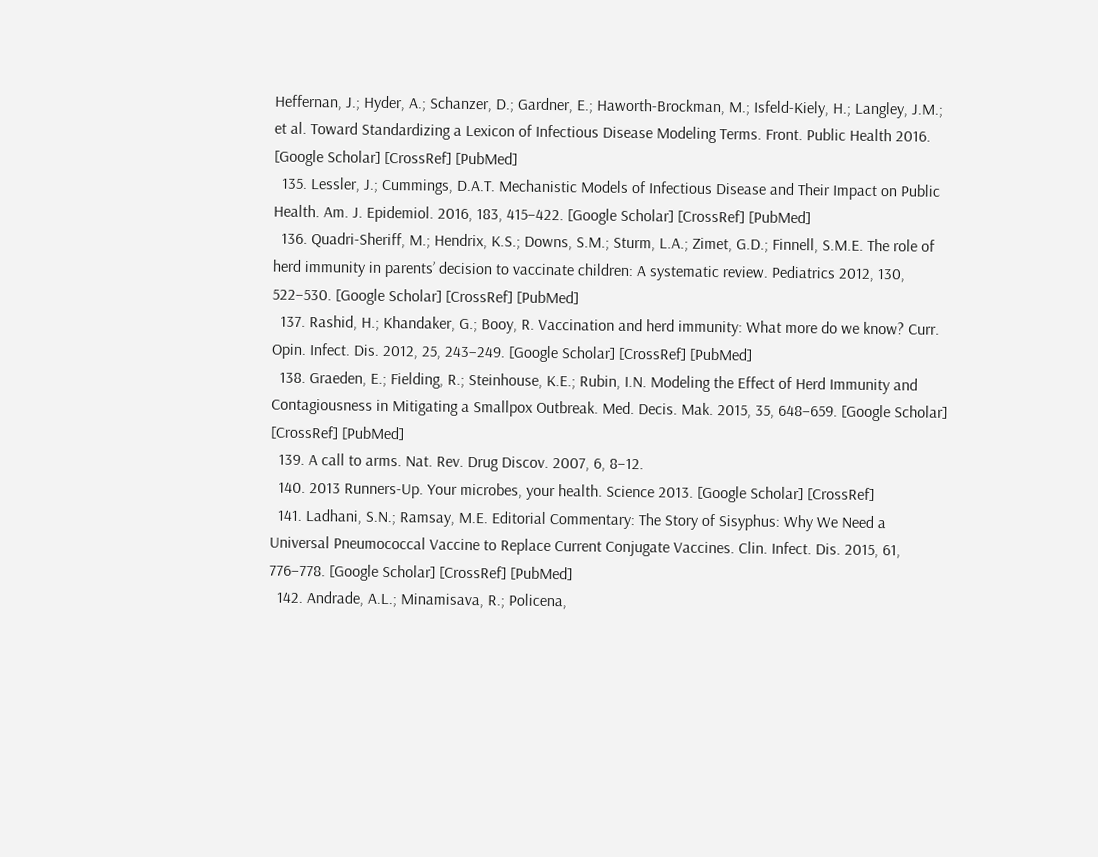Heffernan, J.; Hyder, A.; Schanzer, D.; Gardner, E.; Haworth-Brockman, M.; Isfeld-Kiely, H.; Langley, J.M.; et al. Toward Standardizing a Lexicon of Infectious Disease Modeling Terms. Front. Public Health 2016. [Google Scholar] [CrossRef] [PubMed]
  135. Lessler, J.; Cummings, D.A.T. Mechanistic Models of Infectious Disease and Their Impact on Public Health. Am. J. Epidemiol. 2016, 183, 415–422. [Google Scholar] [CrossRef] [PubMed]
  136. Quadri-Sheriff, M.; Hendrix, K.S.; Downs, S.M.; Sturm, L.A.; Zimet, G.D.; Finnell, S.M.E. The role of herd immunity in parents’ decision to vaccinate children: A systematic review. Pediatrics 2012, 130, 522–530. [Google Scholar] [CrossRef] [PubMed]
  137. Rashid, H.; Khandaker, G.; Booy, R. Vaccination and herd immunity: What more do we know? Curr. Opin. Infect. Dis. 2012, 25, 243–249. [Google Scholar] [CrossRef] [PubMed]
  138. Graeden, E.; Fielding, R.; Steinhouse, K.E.; Rubin, I.N. Modeling the Effect of Herd Immunity and Contagiousness in Mitigating a Smallpox Outbreak. Med. Decis. Mak. 2015, 35, 648–659. [Google Scholar] [CrossRef] [PubMed]
  139. A call to arms. Nat. Rev. Drug Discov. 2007, 6, 8–12.
  140. 2013 Runners-Up. Your microbes, your health. Science 2013. [Google Scholar] [CrossRef]
  141. Ladhani, S.N.; Ramsay, M.E. Editorial Commentary: The Story of Sisyphus: Why We Need a Universal Pneumococcal Vaccine to Replace Current Conjugate Vaccines. Clin. Infect. Dis. 2015, 61, 776–778. [Google Scholar] [CrossRef] [PubMed]
  142. Andrade, A.L.; Minamisava, R.; Policena,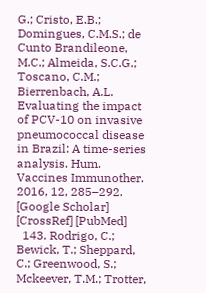G.; Cristo, E.B.; Domingues, C.M.S.; de Cunto Brandileone, M.C.; Almeida, S.C.G.; Toscano, C.M.; Bierrenbach, A.L. Evaluating the impact of PCV-10 on invasive pneumococcal disease in Brazil: A time-series analysis. Hum. Vaccines Immunother. 2016, 12, 285–292. [Google Scholar] [CrossRef] [PubMed]
  143. Rodrigo, C.; Bewick, T.; Sheppard, C.; Greenwood, S.; Mckeever, T.M.; Trotter,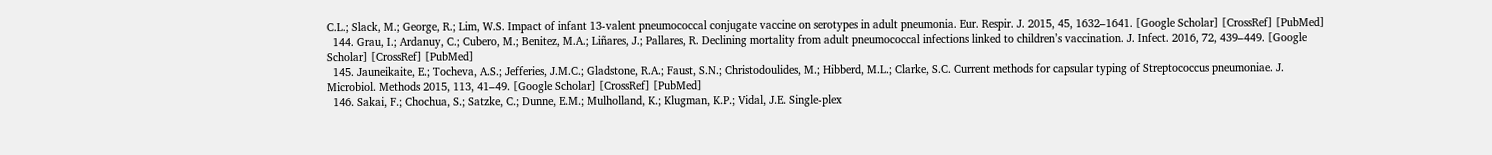C.L.; Slack, M.; George, R.; Lim, W.S. Impact of infant 13-valent pneumococcal conjugate vaccine on serotypes in adult pneumonia. Eur. Respir. J. 2015, 45, 1632–1641. [Google Scholar] [CrossRef] [PubMed]
  144. Grau, I.; Ardanuy, C.; Cubero, M.; Benitez, M.A.; Liñares, J.; Pallares, R. Declining mortality from adult pneumococcal infections linked to children’s vaccination. J. Infect. 2016, 72, 439–449. [Google Scholar] [CrossRef] [PubMed]
  145. Jauneikaite, E.; Tocheva, A.S.; Jefferies, J.M.C.; Gladstone, R.A.; Faust, S.N.; Christodoulides, M.; Hibberd, M.L.; Clarke, S.C. Current methods for capsular typing of Streptococcus pneumoniae. J. Microbiol. Methods 2015, 113, 41–49. [Google Scholar] [CrossRef] [PubMed]
  146. Sakai, F.; Chochua, S.; Satzke, C.; Dunne, E.M.; Mulholland, K.; Klugman, K.P.; Vidal, J.E. Single-plex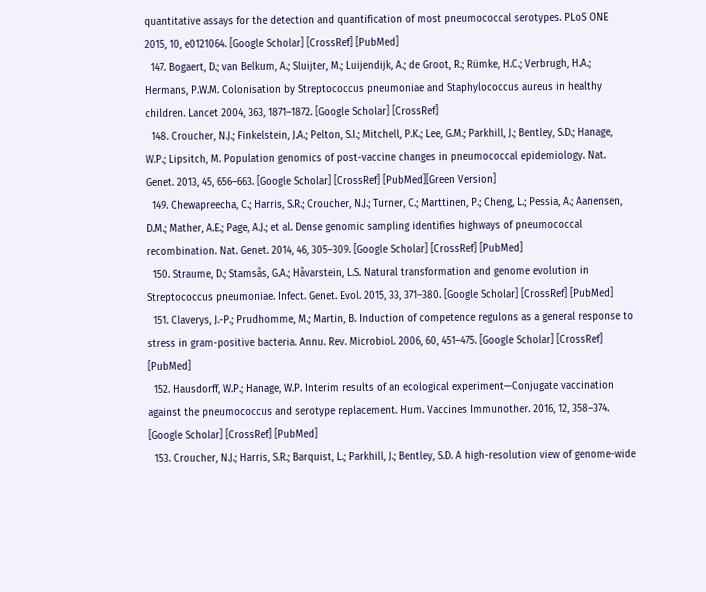quantitative assays for the detection and quantification of most pneumococcal serotypes. PLoS ONE 2015, 10, e0121064. [Google Scholar] [CrossRef] [PubMed]
  147. Bogaert, D.; van Belkum, A.; Sluijter, M.; Luijendijk, A.; de Groot, R.; Rümke, H.C.; Verbrugh, H.A.; Hermans, P.W.M. Colonisation by Streptococcus pneumoniae and Staphylococcus aureus in healthy children. Lancet 2004, 363, 1871–1872. [Google Scholar] [CrossRef]
  148. Croucher, N.J.; Finkelstein, J.A.; Pelton, S.I.; Mitchell, P.K.; Lee, G.M.; Parkhill, J.; Bentley, S.D.; Hanage, W.P.; Lipsitch, M. Population genomics of post-vaccine changes in pneumococcal epidemiology. Nat. Genet. 2013, 45, 656–663. [Google Scholar] [CrossRef] [PubMed][Green Version]
  149. Chewapreecha, C.; Harris, S.R.; Croucher, N.J.; Turner, C.; Marttinen, P.; Cheng, L.; Pessia, A.; Aanensen, D.M.; Mather, A.E.; Page, A.J.; et al. Dense genomic sampling identifies highways of pneumococcal recombination. Nat. Genet. 2014, 46, 305–309. [Google Scholar] [CrossRef] [PubMed]
  150. Straume, D.; Stamsås, G.A.; Håvarstein, L.S. Natural transformation and genome evolution in Streptococcus pneumoniae. Infect. Genet. Evol. 2015, 33, 371–380. [Google Scholar] [CrossRef] [PubMed]
  151. Claverys, J.-P.; Prudhomme, M.; Martin, B. Induction of competence regulons as a general response to stress in gram-positive bacteria. Annu. Rev. Microbiol. 2006, 60, 451–475. [Google Scholar] [CrossRef] [PubMed]
  152. Hausdorff, W.P.; Hanage, W.P. Interim results of an ecological experiment—Conjugate vaccination against the pneumococcus and serotype replacement. Hum. Vaccines Immunother. 2016, 12, 358–374. [Google Scholar] [CrossRef] [PubMed]
  153. Croucher, N.J.; Harris, S.R.; Barquist, L.; Parkhill, J.; Bentley, S.D. A high-resolution view of genome-wide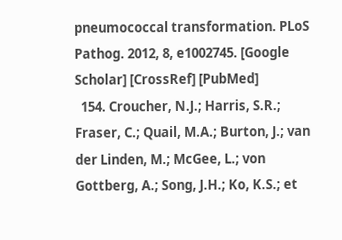pneumococcal transformation. PLoS Pathog. 2012, 8, e1002745. [Google Scholar] [CrossRef] [PubMed]
  154. Croucher, N.J.; Harris, S.R.; Fraser, C.; Quail, M.A.; Burton, J.; van der Linden, M.; McGee, L.; von Gottberg, A.; Song, J.H.; Ko, K.S.; et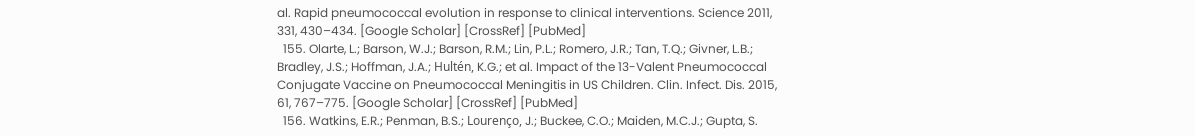al. Rapid pneumococcal evolution in response to clinical interventions. Science 2011, 331, 430–434. [Google Scholar] [CrossRef] [PubMed]
  155. Olarte, L.; Barson, W.J.; Barson, R.M.; Lin, P.L.; Romero, J.R.; Tan, T.Q.; Givner, L.B.; Bradley, J.S.; Hoffman, J.A.; Hultén, K.G.; et al. Impact of the 13-Valent Pneumococcal Conjugate Vaccine on Pneumococcal Meningitis in US Children. Clin. Infect. Dis. 2015, 61, 767–775. [Google Scholar] [CrossRef] [PubMed]
  156. Watkins, E.R.; Penman, B.S.; Lourenço, J.; Buckee, C.O.; Maiden, M.C.J.; Gupta, S.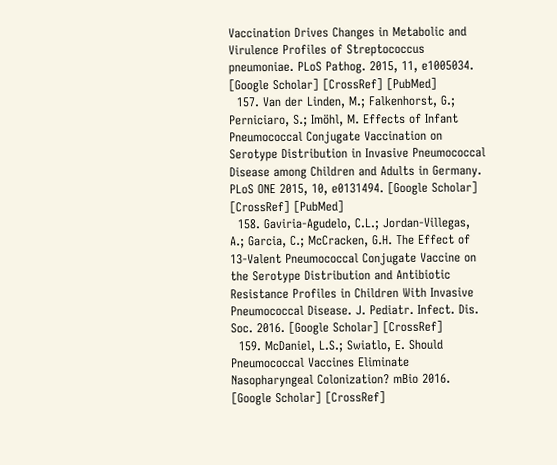Vaccination Drives Changes in Metabolic and Virulence Profiles of Streptococcus pneumoniae. PLoS Pathog. 2015, 11, e1005034. [Google Scholar] [CrossRef] [PubMed]
  157. Van der Linden, M.; Falkenhorst, G.; Perniciaro, S.; Imöhl, M. Effects of Infant Pneumococcal Conjugate Vaccination on Serotype Distribution in Invasive Pneumococcal Disease among Children and Adults in Germany. PLoS ONE 2015, 10, e0131494. [Google Scholar] [CrossRef] [PubMed]
  158. Gaviria-Agudelo, C.L.; Jordan-Villegas, A.; Garcia, C.; McCracken, G.H. The Effect of 13-Valent Pneumococcal Conjugate Vaccine on the Serotype Distribution and Antibiotic Resistance Profiles in Children With Invasive Pneumococcal Disease. J. Pediatr. Infect. Dis. Soc. 2016. [Google Scholar] [CrossRef]
  159. McDaniel, L.S.; Swiatlo, E. Should Pneumococcal Vaccines Eliminate Nasopharyngeal Colonization? mBio 2016. [Google Scholar] [CrossRef]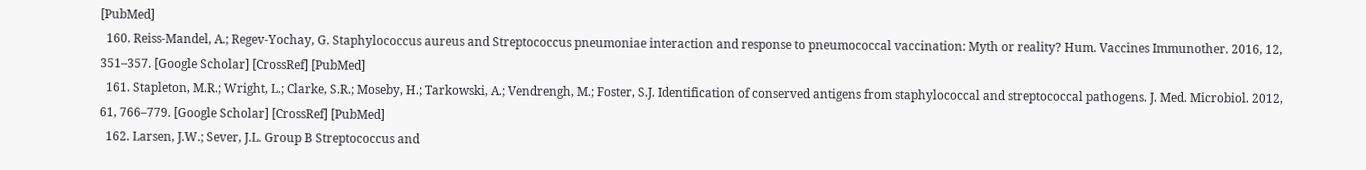[PubMed]
  160. Reiss-Mandel, A.; Regev-Yochay, G. Staphylococcus aureus and Streptococcus pneumoniae interaction and response to pneumococcal vaccination: Myth or reality? Hum. Vaccines Immunother. 2016, 12, 351–357. [Google Scholar] [CrossRef] [PubMed]
  161. Stapleton, M.R.; Wright, L.; Clarke, S.R.; Moseby, H.; Tarkowski, A.; Vendrengh, M.; Foster, S.J. Identification of conserved antigens from staphylococcal and streptococcal pathogens. J. Med. Microbiol. 2012, 61, 766–779. [Google Scholar] [CrossRef] [PubMed]
  162. Larsen, J.W.; Sever, J.L. Group B Streptococcus and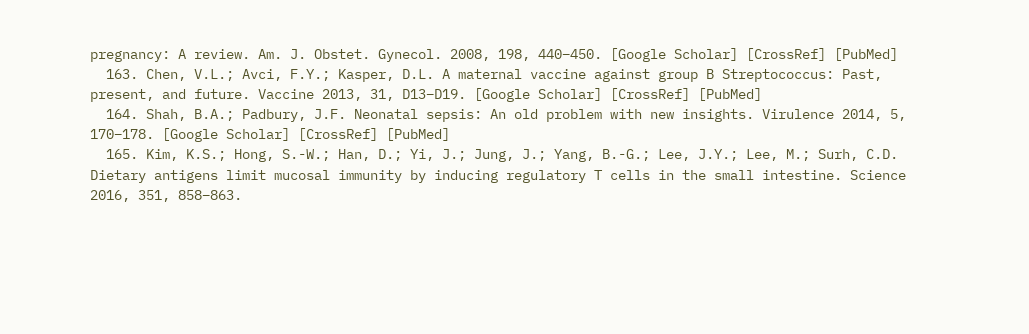pregnancy: A review. Am. J. Obstet. Gynecol. 2008, 198, 440–450. [Google Scholar] [CrossRef] [PubMed]
  163. Chen, V.L.; Avci, F.Y.; Kasper, D.L. A maternal vaccine against group B Streptococcus: Past, present, and future. Vaccine 2013, 31, D13–D19. [Google Scholar] [CrossRef] [PubMed]
  164. Shah, B.A.; Padbury, J.F. Neonatal sepsis: An old problem with new insights. Virulence 2014, 5, 170–178. [Google Scholar] [CrossRef] [PubMed]
  165. Kim, K.S.; Hong, S.-W.; Han, D.; Yi, J.; Jung, J.; Yang, B.-G.; Lee, J.Y.; Lee, M.; Surh, C.D. Dietary antigens limit mucosal immunity by inducing regulatory T cells in the small intestine. Science 2016, 351, 858–863.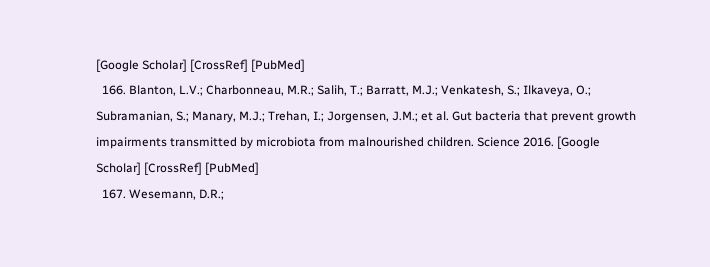[Google Scholar] [CrossRef] [PubMed]
  166. Blanton, L.V.; Charbonneau, M.R.; Salih, T.; Barratt, M.J.; Venkatesh, S.; Ilkaveya, O.; Subramanian, S.; Manary, M.J.; Trehan, I.; Jorgensen, J.M.; et al. Gut bacteria that prevent growth impairments transmitted by microbiota from malnourished children. Science 2016. [Google Scholar] [CrossRef] [PubMed]
  167. Wesemann, D.R.;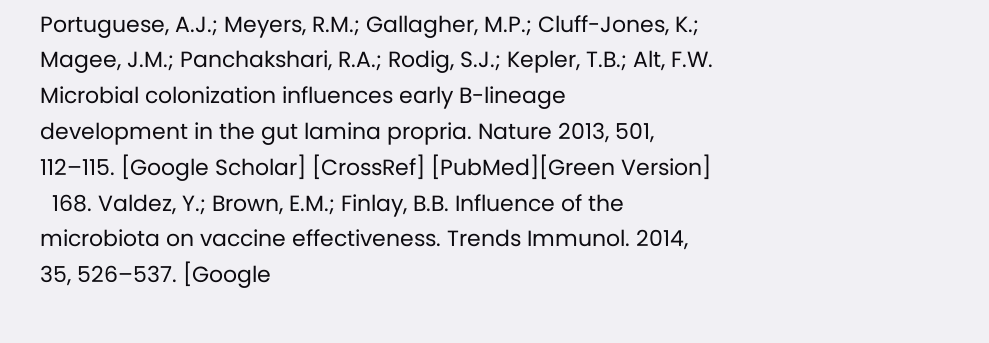Portuguese, A.J.; Meyers, R.M.; Gallagher, M.P.; Cluff-Jones, K.; Magee, J.M.; Panchakshari, R.A.; Rodig, S.J.; Kepler, T.B.; Alt, F.W. Microbial colonization influences early B-lineage development in the gut lamina propria. Nature 2013, 501, 112–115. [Google Scholar] [CrossRef] [PubMed][Green Version]
  168. Valdez, Y.; Brown, E.M.; Finlay, B.B. Influence of the microbiota on vaccine effectiveness. Trends Immunol. 2014, 35, 526–537. [Google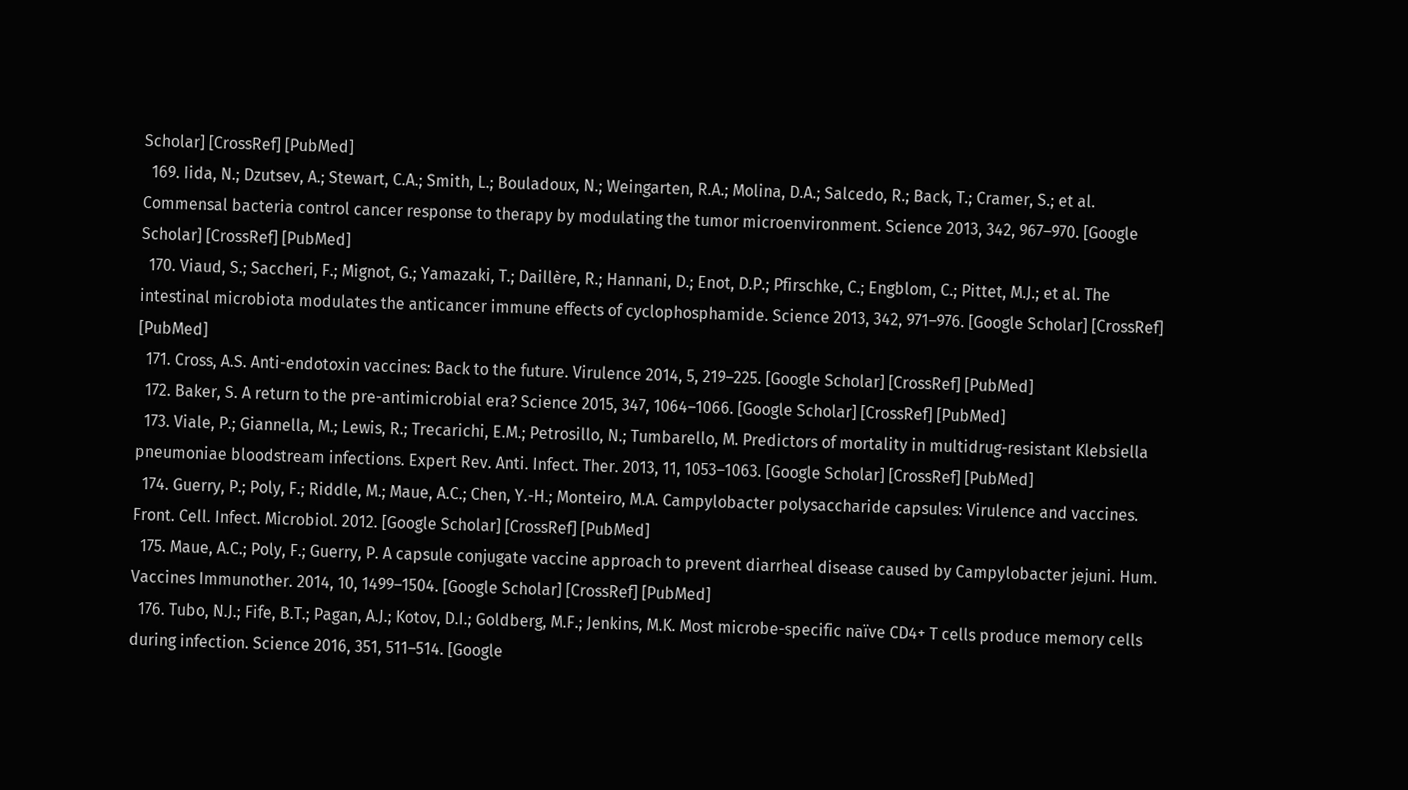Scholar] [CrossRef] [PubMed]
  169. Iida, N.; Dzutsev, A.; Stewart, C.A.; Smith, L.; Bouladoux, N.; Weingarten, R.A.; Molina, D.A.; Salcedo, R.; Back, T.; Cramer, S.; et al. Commensal bacteria control cancer response to therapy by modulating the tumor microenvironment. Science 2013, 342, 967–970. [Google Scholar] [CrossRef] [PubMed]
  170. Viaud, S.; Saccheri, F.; Mignot, G.; Yamazaki, T.; Daillère, R.; Hannani, D.; Enot, D.P.; Pfirschke, C.; Engblom, C.; Pittet, M.J.; et al. The intestinal microbiota modulates the anticancer immune effects of cyclophosphamide. Science 2013, 342, 971–976. [Google Scholar] [CrossRef] [PubMed]
  171. Cross, A.S. Anti-endotoxin vaccines: Back to the future. Virulence 2014, 5, 219–225. [Google Scholar] [CrossRef] [PubMed]
  172. Baker, S. A return to the pre-antimicrobial era? Science 2015, 347, 1064–1066. [Google Scholar] [CrossRef] [PubMed]
  173. Viale, P.; Giannella, M.; Lewis, R.; Trecarichi, E.M.; Petrosillo, N.; Tumbarello, M. Predictors of mortality in multidrug-resistant Klebsiella pneumoniae bloodstream infections. Expert Rev. Anti. Infect. Ther. 2013, 11, 1053–1063. [Google Scholar] [CrossRef] [PubMed]
  174. Guerry, P.; Poly, F.; Riddle, M.; Maue, A.C.; Chen, Y.-H.; Monteiro, M.A. Campylobacter polysaccharide capsules: Virulence and vaccines. Front. Cell. Infect. Microbiol. 2012. [Google Scholar] [CrossRef] [PubMed]
  175. Maue, A.C.; Poly, F.; Guerry, P. A capsule conjugate vaccine approach to prevent diarrheal disease caused by Campylobacter jejuni. Hum. Vaccines Immunother. 2014, 10, 1499–1504. [Google Scholar] [CrossRef] [PubMed]
  176. Tubo, N.J.; Fife, B.T.; Pagan, A.J.; Kotov, D.I.; Goldberg, M.F.; Jenkins, M.K. Most microbe-specific naïve CD4+ T cells produce memory cells during infection. Science 2016, 351, 511–514. [Google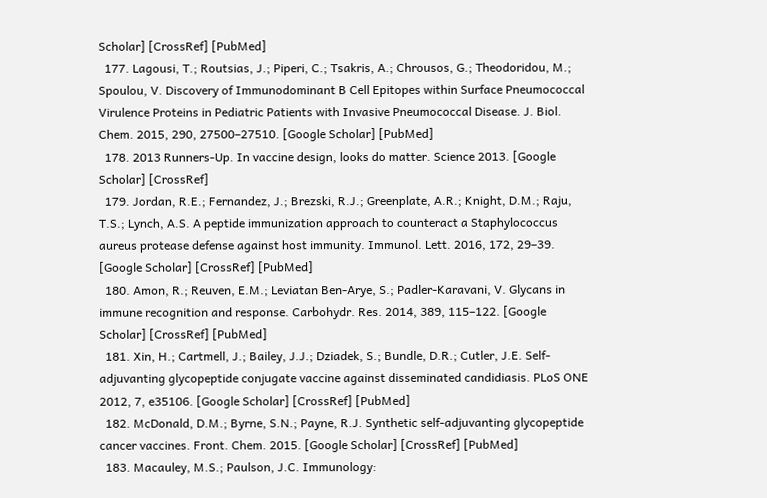Scholar] [CrossRef] [PubMed]
  177. Lagousi, T.; Routsias, J.; Piperi, C.; Tsakris, A.; Chrousos, G.; Theodoridou, M.; Spoulou, V. Discovery of Immunodominant B Cell Epitopes within Surface Pneumococcal Virulence Proteins in Pediatric Patients with Invasive Pneumococcal Disease. J. Biol. Chem. 2015, 290, 27500–27510. [Google Scholar] [PubMed]
  178. 2013 Runners-Up. In vaccine design, looks do matter. Science 2013. [Google Scholar] [CrossRef]
  179. Jordan, R.E.; Fernandez, J.; Brezski, R.J.; Greenplate, A.R.; Knight, D.M.; Raju, T.S.; Lynch, A.S. A peptide immunization approach to counteract a Staphylococcus aureus protease defense against host immunity. Immunol. Lett. 2016, 172, 29–39. [Google Scholar] [CrossRef] [PubMed]
  180. Amon, R.; Reuven, E.M.; Leviatan Ben-Arye, S.; Padler-Karavani, V. Glycans in immune recognition and response. Carbohydr. Res. 2014, 389, 115–122. [Google Scholar] [CrossRef] [PubMed]
  181. Xin, H.; Cartmell, J.; Bailey, J.J.; Dziadek, S.; Bundle, D.R.; Cutler, J.E. Self-adjuvanting glycopeptide conjugate vaccine against disseminated candidiasis. PLoS ONE 2012, 7, e35106. [Google Scholar] [CrossRef] [PubMed]
  182. McDonald, D.M.; Byrne, S.N.; Payne, R.J. Synthetic self-adjuvanting glycopeptide cancer vaccines. Front. Chem. 2015. [Google Scholar] [CrossRef] [PubMed]
  183. Macauley, M.S.; Paulson, J.C. Immunology: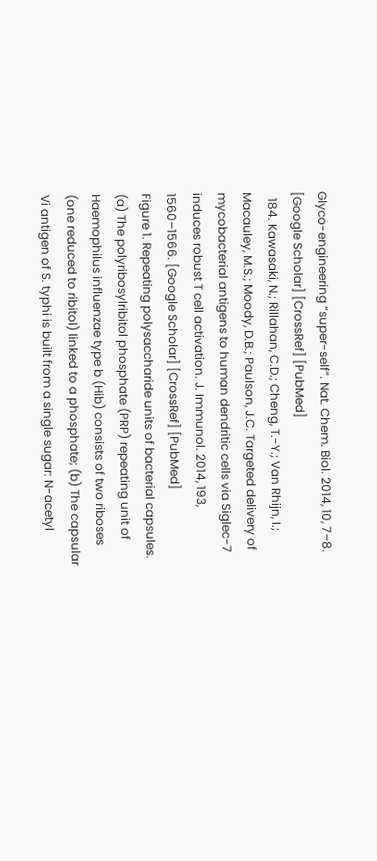Glyco-engineering “super-self”. Nat. Chem. Biol. 2014, 10, 7–8. [Google Scholar] [CrossRef] [PubMed]
  184. Kawasaki, N.; Rillahan, C.D.; Cheng, T.-Y.; Van Rhijn, I.; Macauley, M.S.; Moody, D.B.; Paulson, J.C. Targeted delivery of mycobacterial antigens to human dendritic cells via Siglec-7 induces robust T cell activation. J. Immunol. 2014, 193, 1560–1566. [Google Scholar] [CrossRef] [PubMed]
Figure 1. Repeating polysaccharide units of bacterial capsules. (a) The polyribosylribitol phosphate (PRP) repeating unit of Haemophilus influenzae type b (Hib) consists of two riboses (one reduced to ribitol) linked to a phosphate; (b) The capsular Vi antigen of S. typhi is built from a single sugar: N-acetyl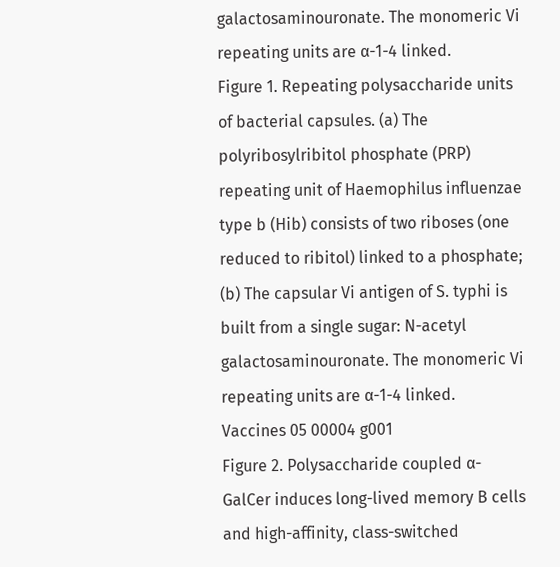galactosaminouronate. The monomeric Vi repeating units are α-1-4 linked.
Figure 1. Repeating polysaccharide units of bacterial capsules. (a) The polyribosylribitol phosphate (PRP) repeating unit of Haemophilus influenzae type b (Hib) consists of two riboses (one reduced to ribitol) linked to a phosphate; (b) The capsular Vi antigen of S. typhi is built from a single sugar: N-acetyl galactosaminouronate. The monomeric Vi repeating units are α-1-4 linked.
Vaccines 05 00004 g001
Figure 2. Polysaccharide coupled α-GalCer induces long-lived memory B cells and high-affinity, class-switched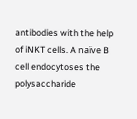antibodies with the help of iNKT cells. A naïve B cell endocytoses the polysaccharide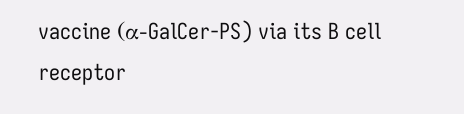vaccine (α-GalCer-PS) via its B cell receptor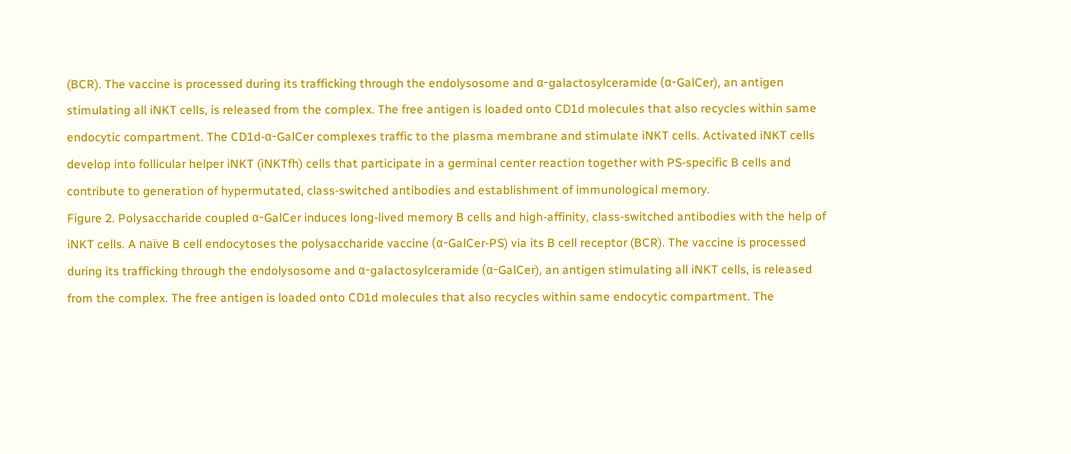(BCR). The vaccine is processed during its trafficking through the endolysosome and α-galactosylceramide (α-GalCer), an antigen stimulating all iNKT cells, is released from the complex. The free antigen is loaded onto CD1d molecules that also recycles within same endocytic compartment. The CD1d-α-GalCer complexes traffic to the plasma membrane and stimulate iNKT cells. Activated iNKT cells develop into follicular helper iNKT (iNKTfh) cells that participate in a germinal center reaction together with PS-specific B cells and contribute to generation of hypermutated, class-switched antibodies and establishment of immunological memory.
Figure 2. Polysaccharide coupled α-GalCer induces long-lived memory B cells and high-affinity, class-switched antibodies with the help of iNKT cells. A naïve B cell endocytoses the polysaccharide vaccine (α-GalCer-PS) via its B cell receptor (BCR). The vaccine is processed during its trafficking through the endolysosome and α-galactosylceramide (α-GalCer), an antigen stimulating all iNKT cells, is released from the complex. The free antigen is loaded onto CD1d molecules that also recycles within same endocytic compartment. The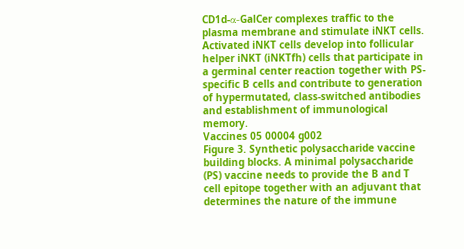CD1d-α-GalCer complexes traffic to the plasma membrane and stimulate iNKT cells. Activated iNKT cells develop into follicular helper iNKT (iNKTfh) cells that participate in a germinal center reaction together with PS-specific B cells and contribute to generation of hypermutated, class-switched antibodies and establishment of immunological memory.
Vaccines 05 00004 g002
Figure 3. Synthetic polysaccharide vaccine building blocks. A minimal polysaccharide (PS) vaccine needs to provide the B and T cell epitope together with an adjuvant that determines the nature of the immune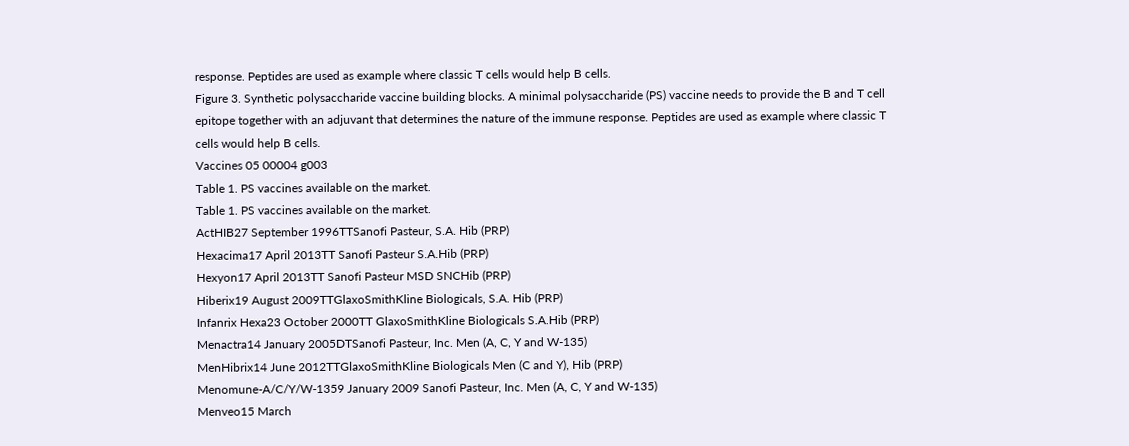response. Peptides are used as example where classic T cells would help B cells.
Figure 3. Synthetic polysaccharide vaccine building blocks. A minimal polysaccharide (PS) vaccine needs to provide the B and T cell epitope together with an adjuvant that determines the nature of the immune response. Peptides are used as example where classic T cells would help B cells.
Vaccines 05 00004 g003
Table 1. PS vaccines available on the market.
Table 1. PS vaccines available on the market.
ActHIB27 September 1996TTSanofi Pasteur, S.A. Hib (PRP)
Hexacima17 April 2013TT Sanofi Pasteur S.A.Hib (PRP)
Hexyon17 April 2013TT Sanofi Pasteur MSD SNCHib (PRP)
Hiberix19 August 2009TTGlaxoSmithKline Biologicals, S.A. Hib (PRP)
Infanrix Hexa23 October 2000TT GlaxoSmithKline Biologicals S.A.Hib (PRP)
Menactra14 January 2005DTSanofi Pasteur, Inc. Men (A, C, Y and W-135)
MenHibrix14 June 2012TTGlaxoSmithKline Biologicals Men (C and Y), Hib (PRP)
Menomune-A/C/Y/W-1359 January 2009 Sanofi Pasteur, Inc. Men (A, C, Y and W-135)
Menveo15 March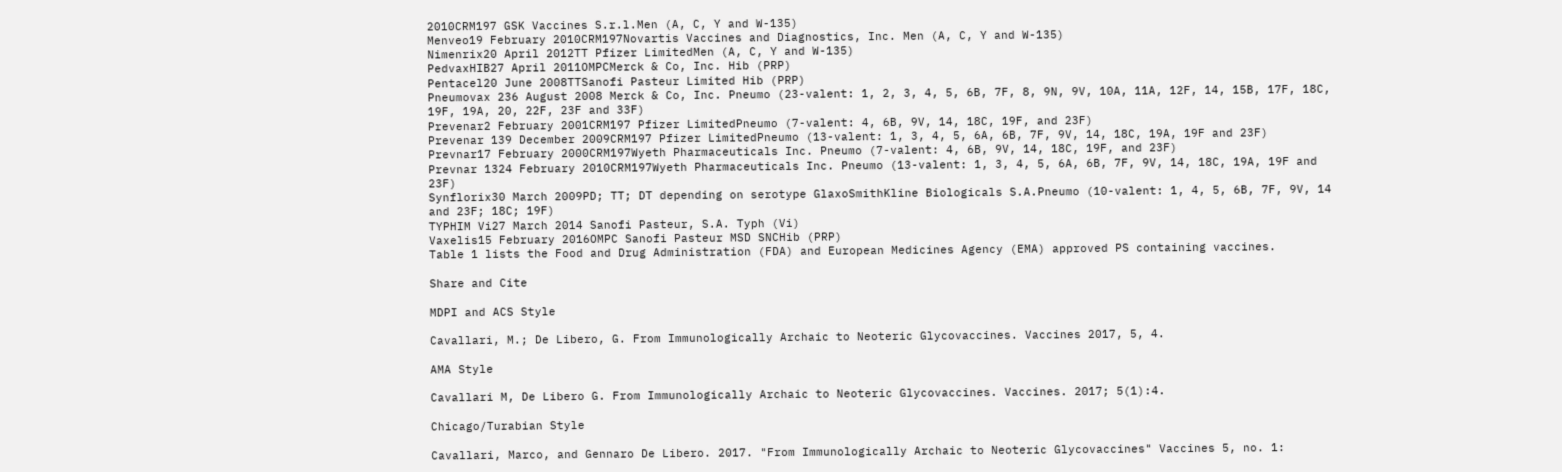2010CRM197 GSK Vaccines S.r.l.Men (A, C, Y and W-135)
Menveo19 February 2010CRM197Novartis Vaccines and Diagnostics, Inc. Men (A, C, Y and W-135)
Nimenrix20 April 2012TT Pfizer LimitedMen (A, C, Y and W-135)
PedvaxHIB27 April 2011OMPCMerck & Co, Inc. Hib (PRP)
Pentacel20 June 2008TTSanofi Pasteur Limited Hib (PRP)
Pneumovax 236 August 2008 Merck & Co, Inc. Pneumo (23-valent: 1, 2, 3, 4, 5, 6B, 7F, 8, 9N, 9V, 10A, 11A, 12F, 14, 15B, 17F, 18C, 19F, 19A, 20, 22F, 23F and 33F)
Prevenar2 February 2001CRM197 Pfizer LimitedPneumo (7-valent: 4, 6B, 9V, 14, 18C, 19F, and 23F)
Prevenar 139 December 2009CRM197 Pfizer LimitedPneumo (13-valent: 1, 3, 4, 5, 6A, 6B, 7F, 9V, 14, 18C, 19A, 19F and 23F)
Prevnar17 February 2000CRM197Wyeth Pharmaceuticals Inc. Pneumo (7-valent: 4, 6B, 9V, 14, 18C, 19F, and 23F)
Prevnar 1324 February 2010CRM197Wyeth Pharmaceuticals Inc. Pneumo (13-valent: 1, 3, 4, 5, 6A, 6B, 7F, 9V, 14, 18C, 19A, 19F and 23F)
Synflorix30 March 2009PD; TT; DT depending on serotype GlaxoSmithKline Biologicals S.A.Pneumo (10-valent: 1, 4, 5, 6B, 7F, 9V, 14 and 23F; 18C; 19F)
TYPHIM Vi27 March 2014 Sanofi Pasteur, S.A. Typh (Vi)
Vaxelis15 February 2016OMPC Sanofi Pasteur MSD SNCHib (PRP)
Table 1 lists the Food and Drug Administration (FDA) and European Medicines Agency (EMA) approved PS containing vaccines.

Share and Cite

MDPI and ACS Style

Cavallari, M.; De Libero, G. From Immunologically Archaic to Neoteric Glycovaccines. Vaccines 2017, 5, 4.

AMA Style

Cavallari M, De Libero G. From Immunologically Archaic to Neoteric Glycovaccines. Vaccines. 2017; 5(1):4.

Chicago/Turabian Style

Cavallari, Marco, and Gennaro De Libero. 2017. "From Immunologically Archaic to Neoteric Glycovaccines" Vaccines 5, no. 1: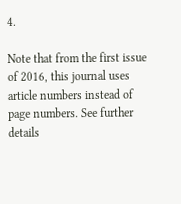4.

Note that from the first issue of 2016, this journal uses article numbers instead of page numbers. See further details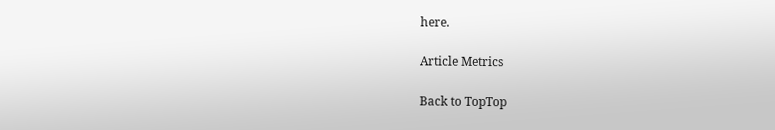here.

Article Metrics

Back to TopTop